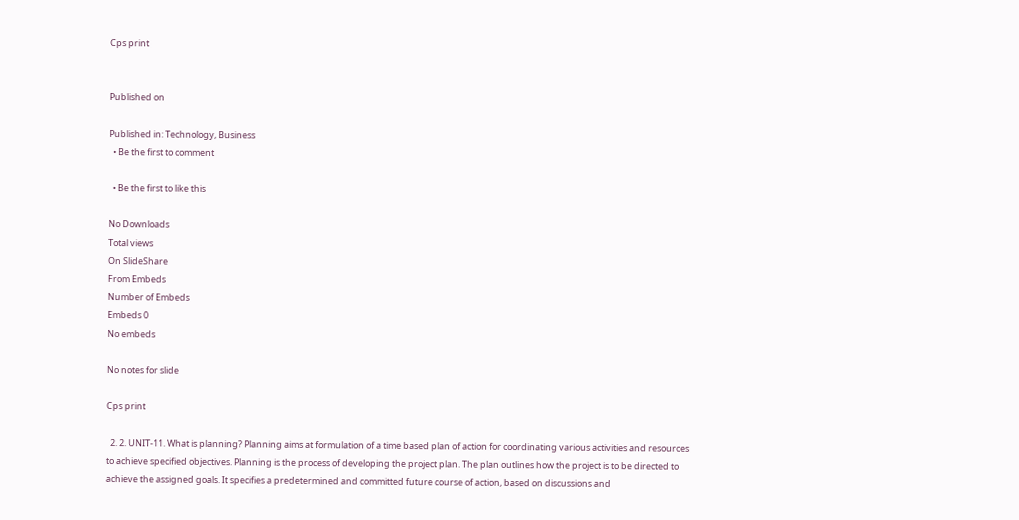Cps print


Published on

Published in: Technology, Business
  • Be the first to comment

  • Be the first to like this

No Downloads
Total views
On SlideShare
From Embeds
Number of Embeds
Embeds 0
No embeds

No notes for slide

Cps print

  2. 2. UNIT-11. What is planning? Planning aims at formulation of a time based plan of action for coordinating various activities and resources to achieve specified objectives. Planning is the process of developing the project plan. The plan outlines how the project is to be directed to achieve the assigned goals. It specifies a predetermined and committed future course of action, based on discussions and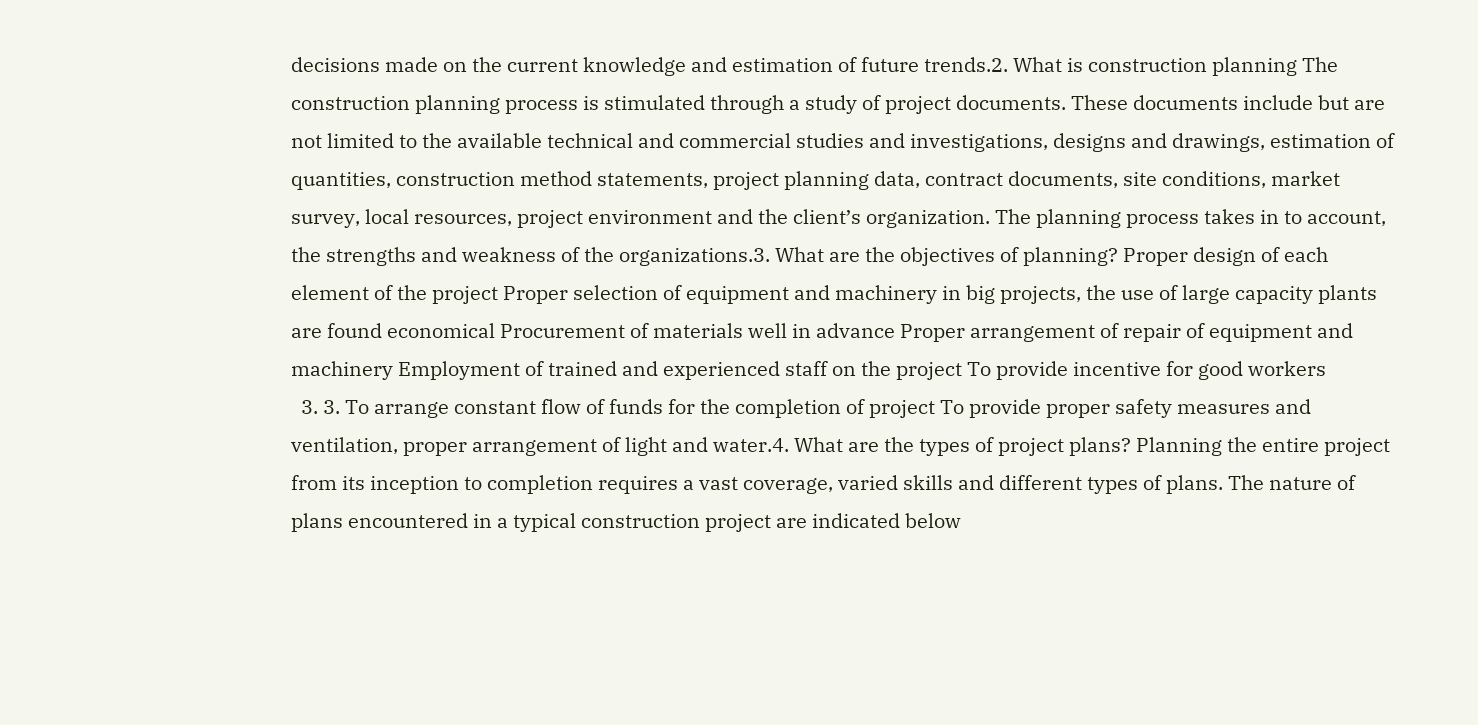decisions made on the current knowledge and estimation of future trends.2. What is construction planning The construction planning process is stimulated through a study of project documents. These documents include but are not limited to the available technical and commercial studies and investigations, designs and drawings, estimation of quantities, construction method statements, project planning data, contract documents, site conditions, market survey, local resources, project environment and the client’s organization. The planning process takes in to account, the strengths and weakness of the organizations.3. What are the objectives of planning? Proper design of each element of the project Proper selection of equipment and machinery in big projects, the use of large capacity plants are found economical Procurement of materials well in advance Proper arrangement of repair of equipment and machinery Employment of trained and experienced staff on the project To provide incentive for good workers
  3. 3. To arrange constant flow of funds for the completion of project To provide proper safety measures and ventilation, proper arrangement of light and water.4. What are the types of project plans? Planning the entire project from its inception to completion requires a vast coverage, varied skills and different types of plans. The nature of plans encountered in a typical construction project are indicated below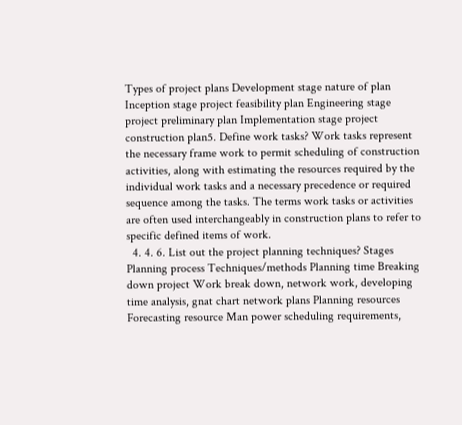Types of project plans Development stage nature of plan Inception stage project feasibility plan Engineering stage project preliminary plan Implementation stage project construction plan5. Define work tasks? Work tasks represent the necessary frame work to permit scheduling of construction activities, along with estimating the resources required by the individual work tasks and a necessary precedence or required sequence among the tasks. The terms work tasks or activities are often used interchangeably in construction plans to refer to specific defined items of work.
  4. 4. 6. List out the project planning techniques? Stages Planning process Techniques/methods Planning time Breaking down project Work break down, network work, developing time analysis, gnat chart network plans Planning resources Forecasting resource Man power scheduling requirements,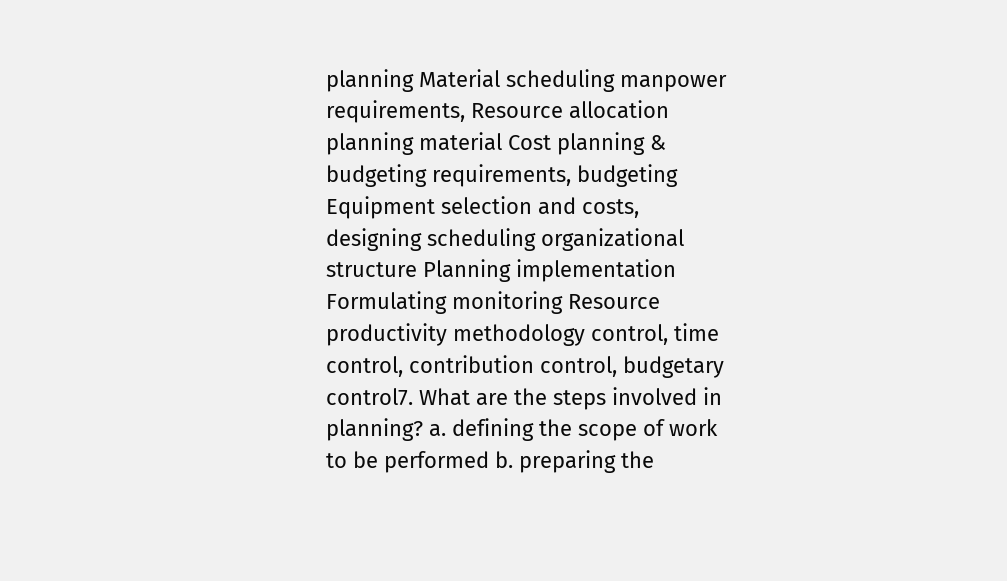planning Material scheduling manpower requirements, Resource allocation planning material Cost planning & budgeting requirements, budgeting Equipment selection and costs, designing scheduling organizational structure Planning implementation Formulating monitoring Resource productivity methodology control, time control, contribution control, budgetary control7. What are the steps involved in planning? a. defining the scope of work to be performed b. preparing the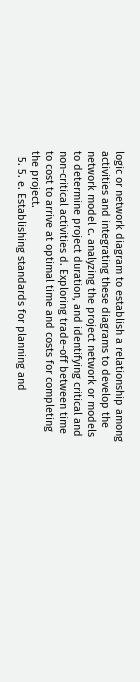logic or network diagram to establish a relationship among activities and integrating these diagrams to develop the network model c. analyzing the project network or models to determine project duration, and identifying critical and non-critical activities d. Exploring trade-off between time to cost to arrive at optimal time and costs for completing the project.
  5. 5. e. Establishing standards for planning and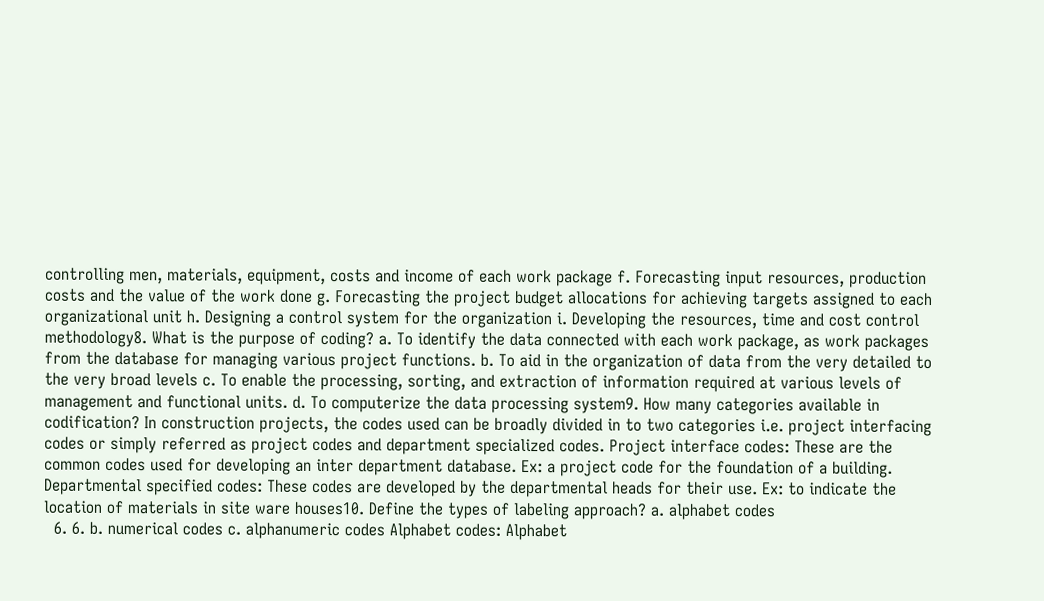controlling men, materials, equipment, costs and income of each work package f. Forecasting input resources, production costs and the value of the work done g. Forecasting the project budget allocations for achieving targets assigned to each organizational unit h. Designing a control system for the organization i. Developing the resources, time and cost control methodology8. What is the purpose of coding? a. To identify the data connected with each work package, as work packages from the database for managing various project functions. b. To aid in the organization of data from the very detailed to the very broad levels c. To enable the processing, sorting, and extraction of information required at various levels of management and functional units. d. To computerize the data processing system9. How many categories available in codification? In construction projects, the codes used can be broadly divided in to two categories i.e. project interfacing codes or simply referred as project codes and department specialized codes. Project interface codes: These are the common codes used for developing an inter department database. Ex: a project code for the foundation of a building. Departmental specified codes: These codes are developed by the departmental heads for their use. Ex: to indicate the location of materials in site ware houses10. Define the types of labeling approach? a. alphabet codes
  6. 6. b. numerical codes c. alphanumeric codes Alphabet codes: Alphabet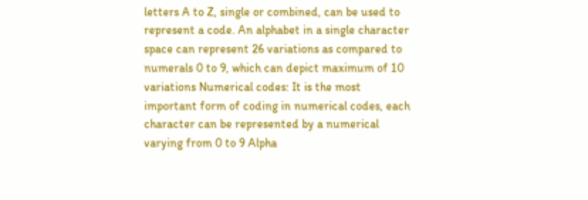letters A to Z, single or combined, can be used to represent a code. An alphabet in a single character space can represent 26 variations as compared to numerals 0 to 9, which can depict maximum of 10 variations Numerical codes: It is the most important form of coding in numerical codes, each character can be represented by a numerical varying from 0 to 9 Alpha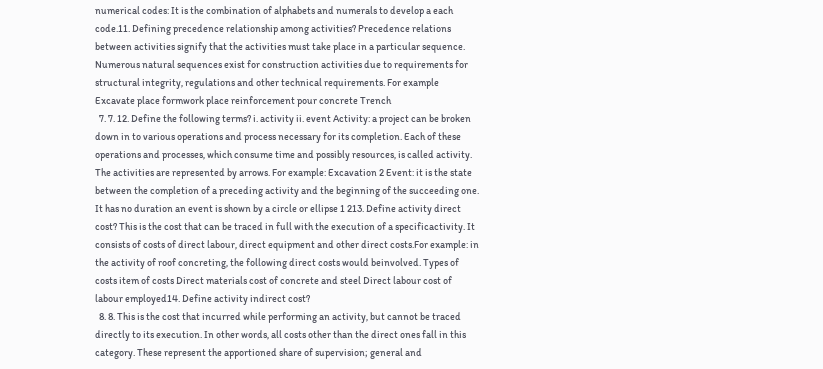numerical codes: It is the combination of alphabets and numerals to develop a each code.11. Defining precedence relationship among activities? Precedence relations between activities signify that the activities must take place in a particular sequence. Numerous natural sequences exist for construction activities due to requirements for structural integrity, regulations and other technical requirements. For example Excavate place formwork place reinforcement pour concrete Trench
  7. 7. 12. Define the following terms? i. activity ii. event Activity: a project can be broken down in to various operations and process necessary for its completion. Each of these operations and processes, which consume time and possibly resources, is called activity. The activities are represented by arrows. For example: Excavation 2 Event: it is the state between the completion of a preceding activity and the beginning of the succeeding one. It has no duration an event is shown by a circle or ellipse 1 213. Define activity direct cost? This is the cost that can be traced in full with the execution of a specificactivity. It consists of costs of direct labour, direct equipment and other direct costs.For example: in the activity of roof concreting, the following direct costs would beinvolved. Types of costs item of costs Direct materials cost of concrete and steel Direct labour cost of labour employed14. Define activity indirect cost?
  8. 8. This is the cost that incurred while performing an activity, but cannot be traced directly to its execution. In other words, all costs other than the direct ones fall in this category. These represent the apportioned share of supervision; general and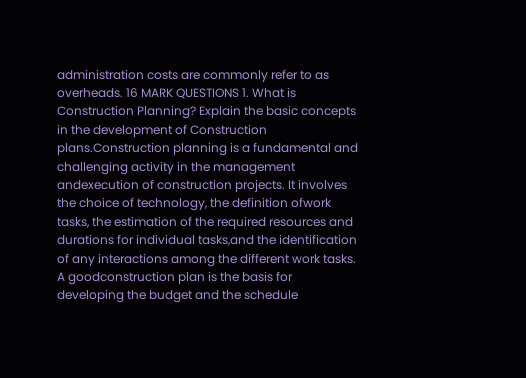administration costs are commonly refer to as overheads. 16 MARK QUESTIONS 1. What is Construction Planning? Explain the basic concepts in the development of Construction plans.Construction planning is a fundamental and challenging activity in the management andexecution of construction projects. It involves the choice of technology, the definition ofwork tasks, the estimation of the required resources and durations for individual tasks,and the identification of any interactions among the different work tasks. A goodconstruction plan is the basis for developing the budget and the schedule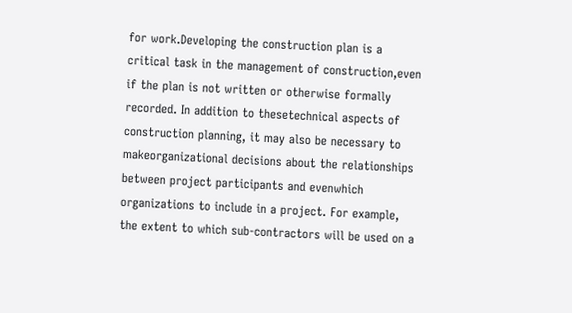for work.Developing the construction plan is a critical task in the management of construction,even if the plan is not written or otherwise formally recorded. In addition to thesetechnical aspects of construction planning, it may also be necessary to makeorganizational decisions about the relationships between project participants and evenwhich organizations to include in a project. For example, the extent to which sub-contractors will be used on a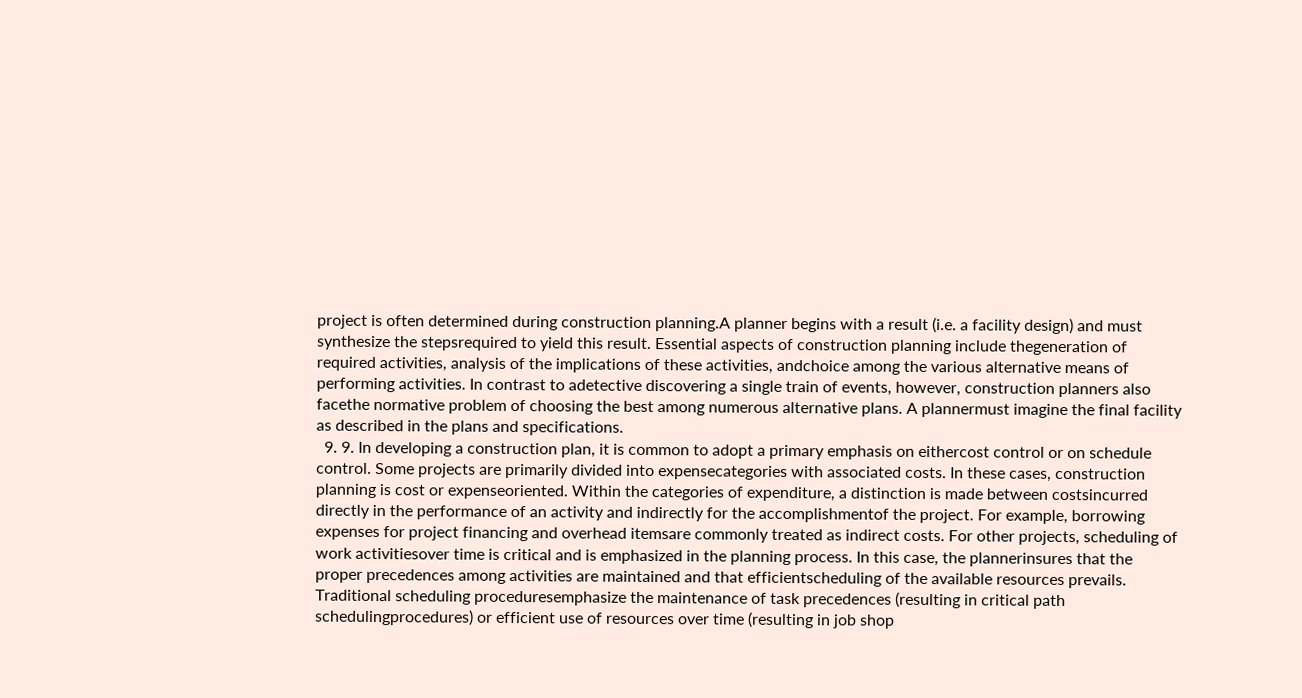project is often determined during construction planning.A planner begins with a result (i.e. a facility design) and must synthesize the stepsrequired to yield this result. Essential aspects of construction planning include thegeneration of required activities, analysis of the implications of these activities, andchoice among the various alternative means of performing activities. In contrast to adetective discovering a single train of events, however, construction planners also facethe normative problem of choosing the best among numerous alternative plans. A plannermust imagine the final facility as described in the plans and specifications.
  9. 9. In developing a construction plan, it is common to adopt a primary emphasis on eithercost control or on schedule control. Some projects are primarily divided into expensecategories with associated costs. In these cases, construction planning is cost or expenseoriented. Within the categories of expenditure, a distinction is made between costsincurred directly in the performance of an activity and indirectly for the accomplishmentof the project. For example, borrowing expenses for project financing and overhead itemsare commonly treated as indirect costs. For other projects, scheduling of work activitiesover time is critical and is emphasized in the planning process. In this case, the plannerinsures that the proper precedences among activities are maintained and that efficientscheduling of the available resources prevails. Traditional scheduling proceduresemphasize the maintenance of task precedences (resulting in critical path schedulingprocedures) or efficient use of resources over time (resulting in job shop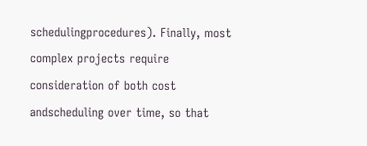schedulingprocedures). Finally, most complex projects require consideration of both cost andscheduling over time, so that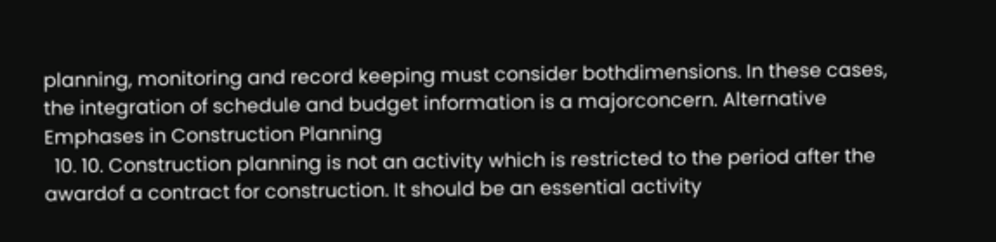planning, monitoring and record keeping must consider bothdimensions. In these cases, the integration of schedule and budget information is a majorconcern. Alternative Emphases in Construction Planning
  10. 10. Construction planning is not an activity which is restricted to the period after the awardof a contract for construction. It should be an essential activity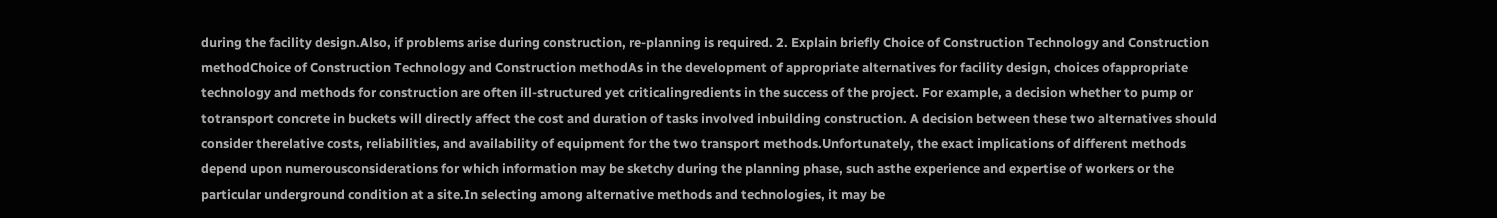during the facility design.Also, if problems arise during construction, re-planning is required. 2. Explain briefly Choice of Construction Technology and Construction methodChoice of Construction Technology and Construction methodAs in the development of appropriate alternatives for facility design, choices ofappropriate technology and methods for construction are often ill-structured yet criticalingredients in the success of the project. For example, a decision whether to pump or totransport concrete in buckets will directly affect the cost and duration of tasks involved inbuilding construction. A decision between these two alternatives should consider therelative costs, reliabilities, and availability of equipment for the two transport methods.Unfortunately, the exact implications of different methods depend upon numerousconsiderations for which information may be sketchy during the planning phase, such asthe experience and expertise of workers or the particular underground condition at a site.In selecting among alternative methods and technologies, it may be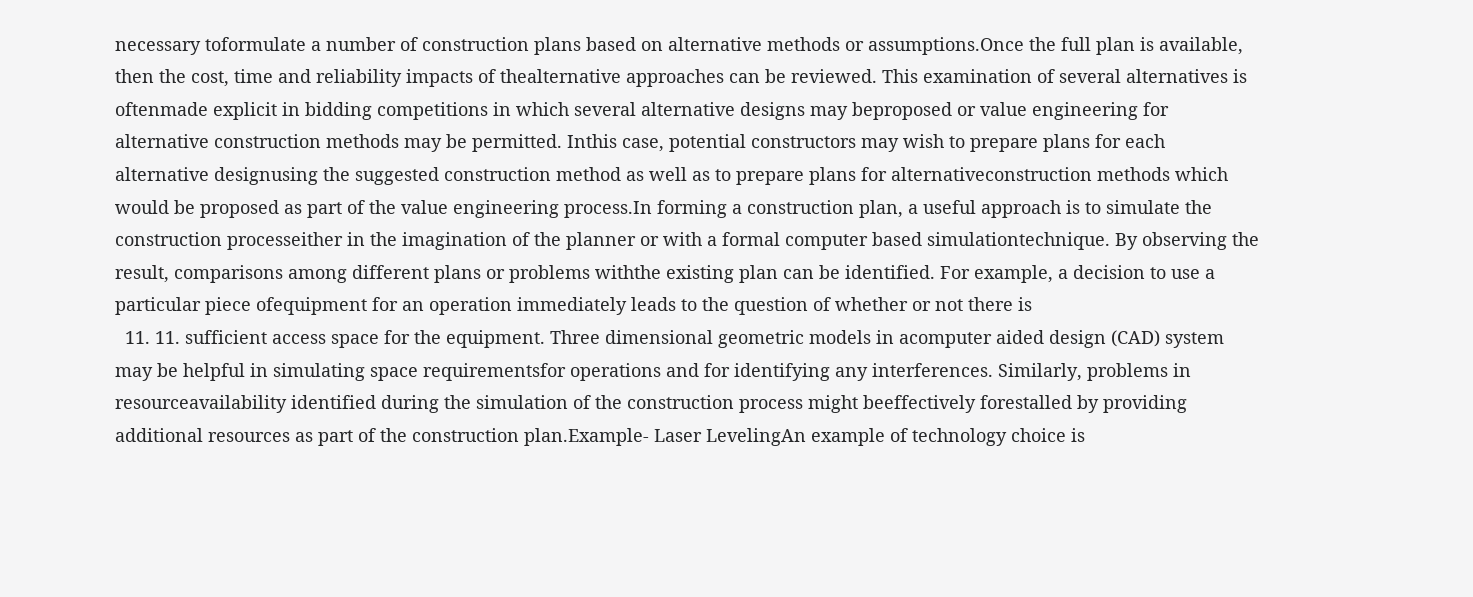necessary toformulate a number of construction plans based on alternative methods or assumptions.Once the full plan is available, then the cost, time and reliability impacts of thealternative approaches can be reviewed. This examination of several alternatives is oftenmade explicit in bidding competitions in which several alternative designs may beproposed or value engineering for alternative construction methods may be permitted. Inthis case, potential constructors may wish to prepare plans for each alternative designusing the suggested construction method as well as to prepare plans for alternativeconstruction methods which would be proposed as part of the value engineering process.In forming a construction plan, a useful approach is to simulate the construction processeither in the imagination of the planner or with a formal computer based simulationtechnique. By observing the result, comparisons among different plans or problems withthe existing plan can be identified. For example, a decision to use a particular piece ofequipment for an operation immediately leads to the question of whether or not there is
  11. 11. sufficient access space for the equipment. Three dimensional geometric models in acomputer aided design (CAD) system may be helpful in simulating space requirementsfor operations and for identifying any interferences. Similarly, problems in resourceavailability identified during the simulation of the construction process might beeffectively forestalled by providing additional resources as part of the construction plan.Example- Laser LevelingAn example of technology choice is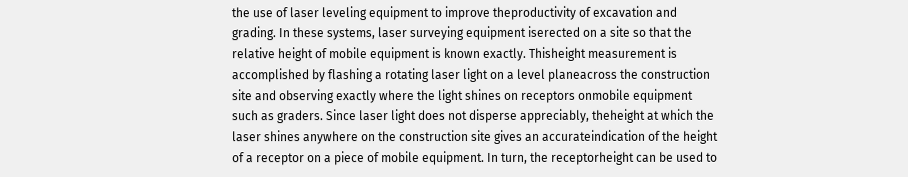the use of laser leveling equipment to improve theproductivity of excavation and grading. In these systems, laser surveying equipment iserected on a site so that the relative height of mobile equipment is known exactly. Thisheight measurement is accomplished by flashing a rotating laser light on a level planeacross the construction site and observing exactly where the light shines on receptors onmobile equipment such as graders. Since laser light does not disperse appreciably, theheight at which the laser shines anywhere on the construction site gives an accurateindication of the height of a receptor on a piece of mobile equipment. In turn, the receptorheight can be used to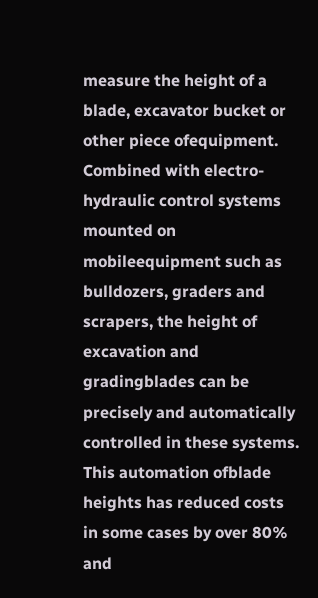measure the height of a blade, excavator bucket or other piece ofequipment. Combined with electro-hydraulic control systems mounted on mobileequipment such as bulldozers, graders and scrapers, the height of excavation and gradingblades can be precisely and automatically controlled in these systems. This automation ofblade heights has reduced costs in some cases by over 80% and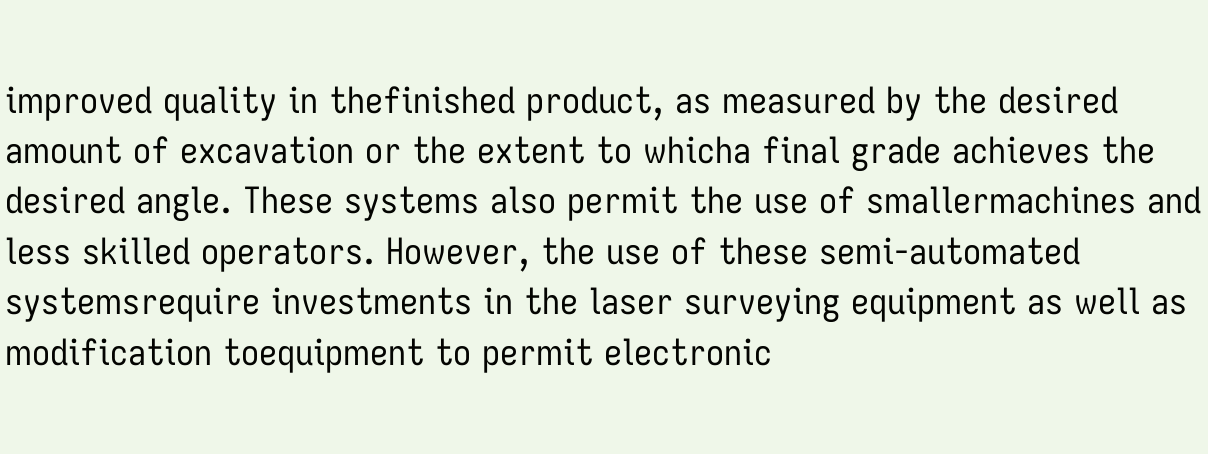improved quality in thefinished product, as measured by the desired amount of excavation or the extent to whicha final grade achieves the desired angle. These systems also permit the use of smallermachines and less skilled operators. However, the use of these semi-automated systemsrequire investments in the laser surveying equipment as well as modification toequipment to permit electronic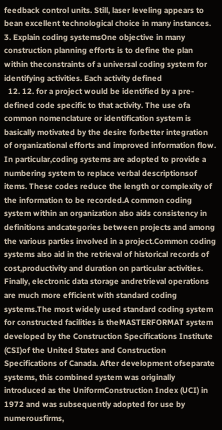feedback control units. Still, laser leveling appears to bean excellent technological choice in many instances. 3. Explain coding systemsOne objective in many construction planning efforts is to define the plan within theconstraints of a universal coding system for identifying activities. Each activity defined
  12. 12. for a project would be identified by a pre-defined code specific to that activity. The use ofa common nomenclature or identification system is basically motivated by the desire forbetter integration of organizational efforts and improved information flow. In particular,coding systems are adopted to provide a numbering system to replace verbal descriptionsof items. These codes reduce the length or complexity of the information to be recorded.A common coding system within an organization also aids consistency in definitions andcategories between projects and among the various parties involved in a project.Common coding systems also aid in the retrieval of historical records of cost,productivity and duration on particular activities. Finally, electronic data storage andretrieval operations are much more efficient with standard coding systems.The most widely used standard coding system for constructed facilities is theMASTERFORMAT system developed by the Construction Specifications Institute (CSI)of the United States and Construction Specifications of Canada. After development ofseparate systems, this combined system was originally introduced as the UniformConstruction Index (UCI) in 1972 and was subsequently adopted for use by numerousfirms,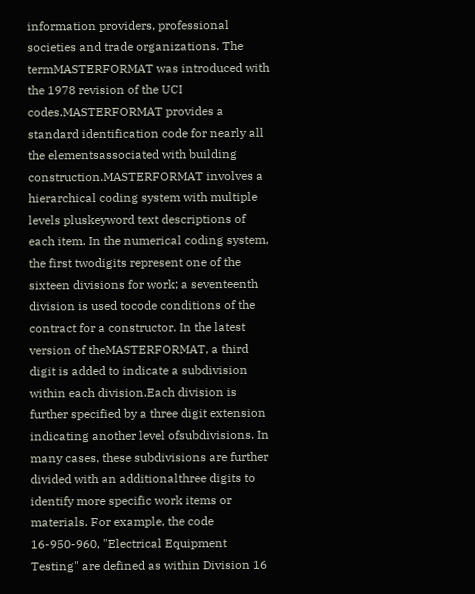information providers, professional societies and trade organizations. The termMASTERFORMAT was introduced with the 1978 revision of the UCI codes.MASTERFORMAT provides a standard identification code for nearly all the elementsassociated with building construction.MASTERFORMAT involves a hierarchical coding system with multiple levels pluskeyword text descriptions of each item. In the numerical coding system, the first twodigits represent one of the sixteen divisions for work; a seventeenth division is used tocode conditions of the contract for a constructor. In the latest version of theMASTERFORMAT, a third digit is added to indicate a subdivision within each division.Each division is further specified by a three digit extension indicating another level ofsubdivisions. In many cases, these subdivisions are further divided with an additionalthree digits to identify more specific work items or materials. For example, the code 16-950-960, "Electrical Equipment Testing" are defined as within Division 16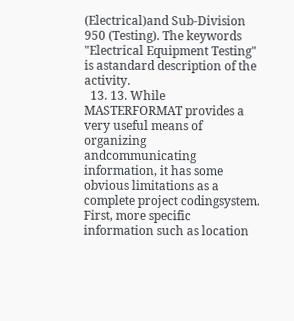(Electrical)and Sub-Division 950 (Testing). The keywords "Electrical Equipment Testing" is astandard description of the activity.
  13. 13. While MASTERFORMAT provides a very useful means of organizing andcommunicating information, it has some obvious limitations as a complete project codingsystem. First, more specific information such as location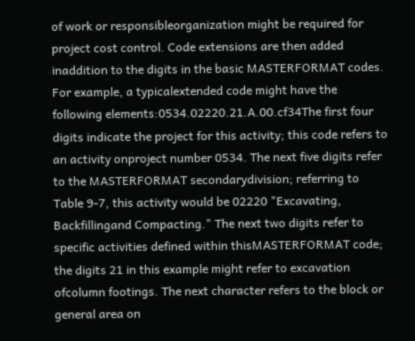of work or responsibleorganization might be required for project cost control. Code extensions are then added inaddition to the digits in the basic MASTERFORMAT codes. For example, a typicalextended code might have the following elements:0534.02220.21.A.00.cf34The first four digits indicate the project for this activity; this code refers to an activity onproject number 0534. The next five digits refer to the MASTERFORMAT secondarydivision; referring to Table 9-7, this activity would be 02220 "Excavating, Backfillingand Compacting." The next two digits refer to specific activities defined within thisMASTERFORMAT code; the digits 21 in this example might refer to excavation ofcolumn footings. The next character refers to the block or general area on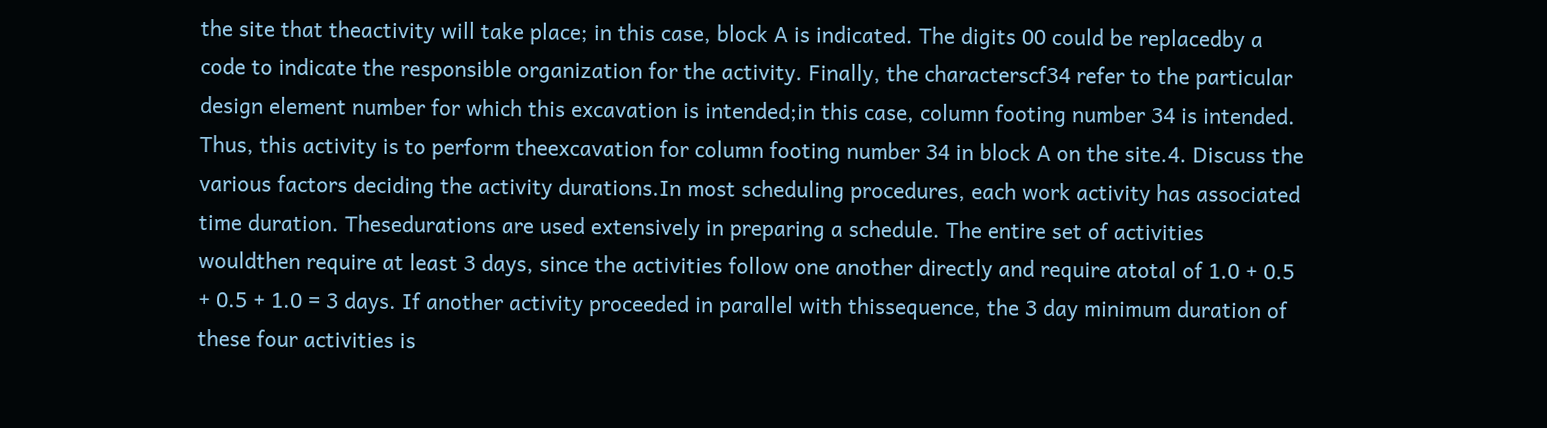the site that theactivity will take place; in this case, block A is indicated. The digits 00 could be replacedby a code to indicate the responsible organization for the activity. Finally, the characterscf34 refer to the particular design element number for which this excavation is intended;in this case, column footing number 34 is intended. Thus, this activity is to perform theexcavation for column footing number 34 in block A on the site.4. Discuss the various factors deciding the activity durations.In most scheduling procedures, each work activity has associated time duration. Thesedurations are used extensively in preparing a schedule. The entire set of activities wouldthen require at least 3 days, since the activities follow one another directly and require atotal of 1.0 + 0.5 + 0.5 + 1.0 = 3 days. If another activity proceeded in parallel with thissequence, the 3 day minimum duration of these four activities is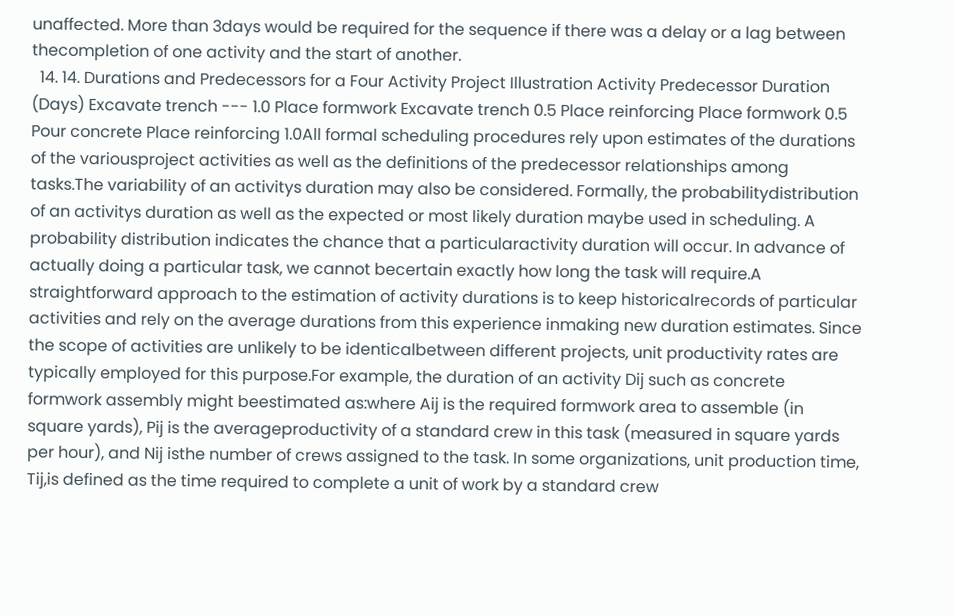unaffected. More than 3days would be required for the sequence if there was a delay or a lag between thecompletion of one activity and the start of another.
  14. 14. Durations and Predecessors for a Four Activity Project Illustration Activity Predecessor Duration (Days) Excavate trench --- 1.0 Place formwork Excavate trench 0.5 Place reinforcing Place formwork 0.5 Pour concrete Place reinforcing 1.0All formal scheduling procedures rely upon estimates of the durations of the variousproject activities as well as the definitions of the predecessor relationships among tasks.The variability of an activitys duration may also be considered. Formally, the probabilitydistribution of an activitys duration as well as the expected or most likely duration maybe used in scheduling. A probability distribution indicates the chance that a particularactivity duration will occur. In advance of actually doing a particular task, we cannot becertain exactly how long the task will require.A straightforward approach to the estimation of activity durations is to keep historicalrecords of particular activities and rely on the average durations from this experience inmaking new duration estimates. Since the scope of activities are unlikely to be identicalbetween different projects, unit productivity rates are typically employed for this purpose.For example, the duration of an activity Dij such as concrete formwork assembly might beestimated as:where Aij is the required formwork area to assemble (in square yards), Pij is the averageproductivity of a standard crew in this task (measured in square yards per hour), and Nij isthe number of crews assigned to the task. In some organizations, unit production time, Tij,is defined as the time required to complete a unit of work by a standard crew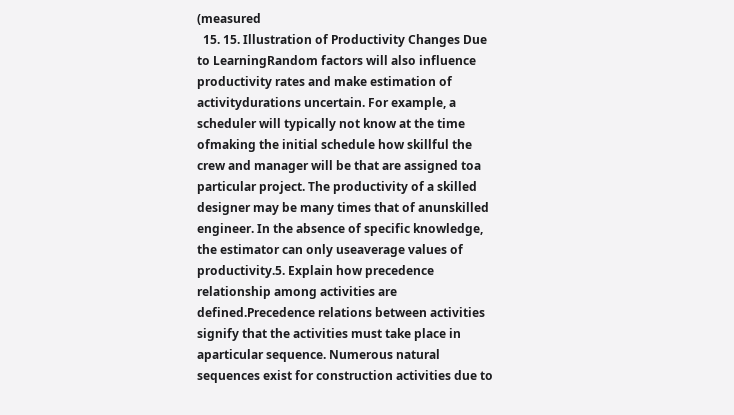(measured
  15. 15. Illustration of Productivity Changes Due to LearningRandom factors will also influence productivity rates and make estimation of activitydurations uncertain. For example, a scheduler will typically not know at the time ofmaking the initial schedule how skillful the crew and manager will be that are assigned toa particular project. The productivity of a skilled designer may be many times that of anunskilled engineer. In the absence of specific knowledge, the estimator can only useaverage values of productivity.5. Explain how precedence relationship among activities are defined.Precedence relations between activities signify that the activities must take place in aparticular sequence. Numerous natural sequences exist for construction activities due to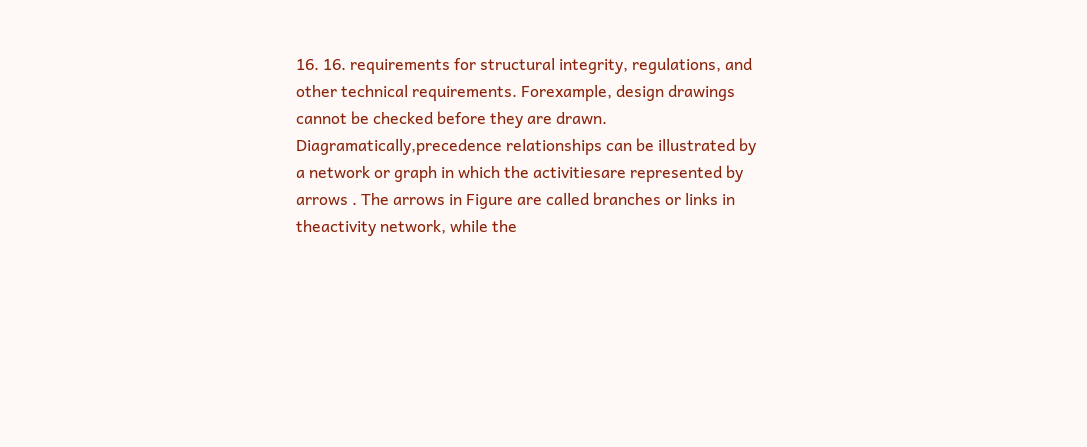16. 16. requirements for structural integrity, regulations, and other technical requirements. Forexample, design drawings cannot be checked before they are drawn. Diagramatically,precedence relationships can be illustrated by a network or graph in which the activitiesare represented by arrows . The arrows in Figure are called branches or links in theactivity network, while the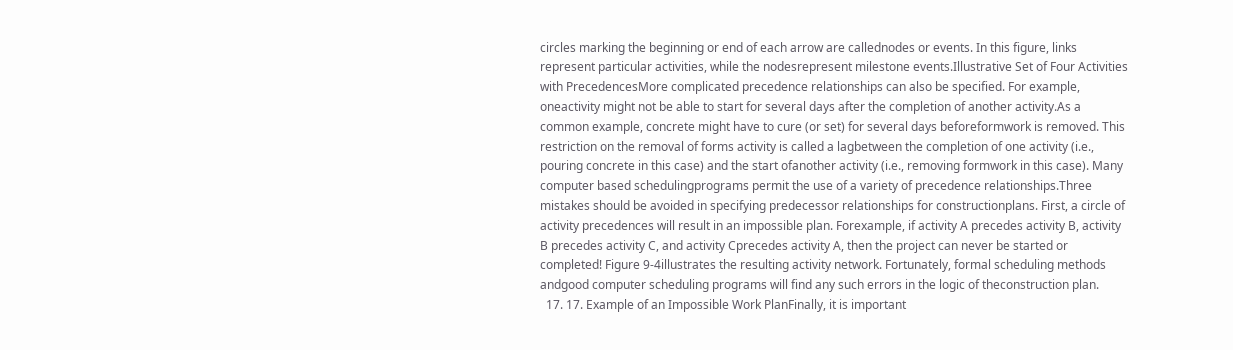circles marking the beginning or end of each arrow are callednodes or events. In this figure, links represent particular activities, while the nodesrepresent milestone events.Illustrative Set of Four Activities with PrecedencesMore complicated precedence relationships can also be specified. For example, oneactivity might not be able to start for several days after the completion of another activity.As a common example, concrete might have to cure (or set) for several days beforeformwork is removed. This restriction on the removal of forms activity is called a lagbetween the completion of one activity (i.e., pouring concrete in this case) and the start ofanother activity (i.e., removing formwork in this case). Many computer based schedulingprograms permit the use of a variety of precedence relationships.Three mistakes should be avoided in specifying predecessor relationships for constructionplans. First, a circle of activity precedences will result in an impossible plan. Forexample, if activity A precedes activity B, activity B precedes activity C, and activity Cprecedes activity A, then the project can never be started or completed! Figure 9-4illustrates the resulting activity network. Fortunately, formal scheduling methods andgood computer scheduling programs will find any such errors in the logic of theconstruction plan.
  17. 17. Example of an Impossible Work PlanFinally, it is important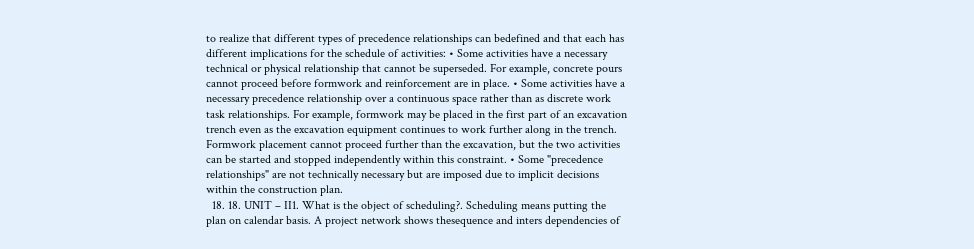to realize that different types of precedence relationships can bedefined and that each has different implications for the schedule of activities: • Some activities have a necessary technical or physical relationship that cannot be superseded. For example, concrete pours cannot proceed before formwork and reinforcement are in place. • Some activities have a necessary precedence relationship over a continuous space rather than as discrete work task relationships. For example, formwork may be placed in the first part of an excavation trench even as the excavation equipment continues to work further along in the trench. Formwork placement cannot proceed further than the excavation, but the two activities can be started and stopped independently within this constraint. • Some "precedence relationships" are not technically necessary but are imposed due to implicit decisions within the construction plan.
  18. 18. UNIT – II1. What is the object of scheduling?. Scheduling means putting the plan on calendar basis. A project network shows thesequence and inters dependencies of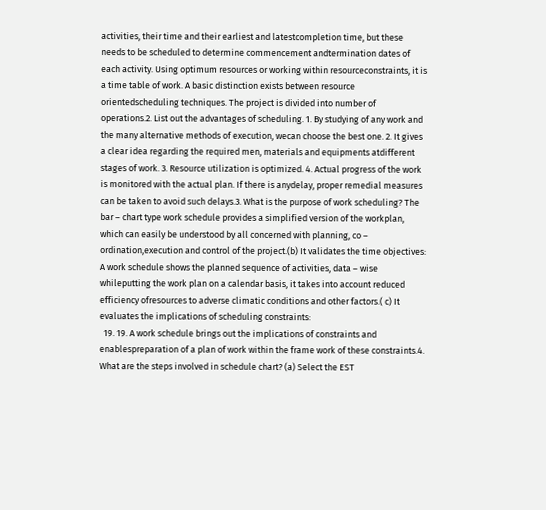activities, their time and their earliest and latestcompletion time, but these needs to be scheduled to determine commencement andtermination dates of each activity. Using optimum resources or working within resourceconstraints, it is a time table of work. A basic distinction exists between resource orientedscheduling techniques. The project is divided into number of operations.2. List out the advantages of scheduling. 1. By studying of any work and the many alternative methods of execution, wecan choose the best one. 2. It gives a clear idea regarding the required men, materials and equipments atdifferent stages of work. 3. Resource utilization is optimized. 4. Actual progress of the work is monitored with the actual plan. If there is anydelay, proper remedial measures can be taken to avoid such delays.3. What is the purpose of work scheduling? The bar – chart type work schedule provides a simplified version of the workplan, which can easily be understood by all concerned with planning, co – ordination,execution and control of the project.(b) It validates the time objectives: A work schedule shows the planned sequence of activities, data – wise whileputting the work plan on a calendar basis, it takes into account reduced efficiency ofresources to adverse climatic conditions and other factors.( c) It evaluates the implications of scheduling constraints:
  19. 19. A work schedule brings out the implications of constraints and enablespreparation of a plan of work within the frame work of these constraints.4. What are the steps involved in schedule chart? (a) Select the EST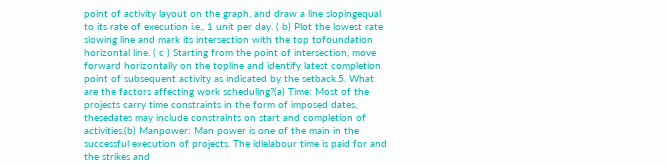point of activity layout on the graph, and draw a line slopingequal to its rate of execution i.e., 1 unit per day. ( b) Plot the lowest rate slowing line and mark its intersection with the top tofoundation horizontal line. ( c ) Starting from the point of intersection, move forward horizontally on the topline and identify latest completion point of subsequent activity as indicated by the setback.5. What are the factors affecting work scheduling?(a) Time: Most of the projects carry time constraints in the form of imposed dates, thesedates may include constraints on start and completion of activities.(b) Manpower: Man power is one of the main in the successful execution of projects. The idlelabour time is paid for and the strikes and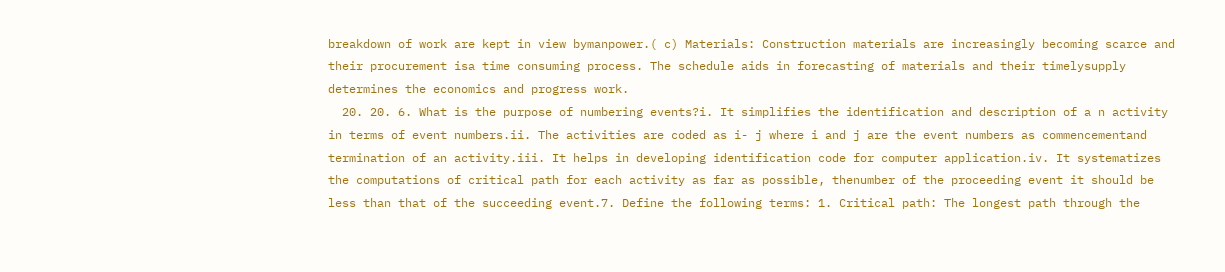breakdown of work are kept in view bymanpower.( c) Materials: Construction materials are increasingly becoming scarce and their procurement isa time consuming process. The schedule aids in forecasting of materials and their timelysupply determines the economics and progress work.
  20. 20. 6. What is the purpose of numbering events?i. It simplifies the identification and description of a n activity in terms of event numbers.ii. The activities are coded as i- j where i and j are the event numbers as commencementand termination of an activity.iii. It helps in developing identification code for computer application.iv. It systematizes the computations of critical path for each activity as far as possible, thenumber of the proceeding event it should be less than that of the succeeding event.7. Define the following terms: 1. Critical path: The longest path through the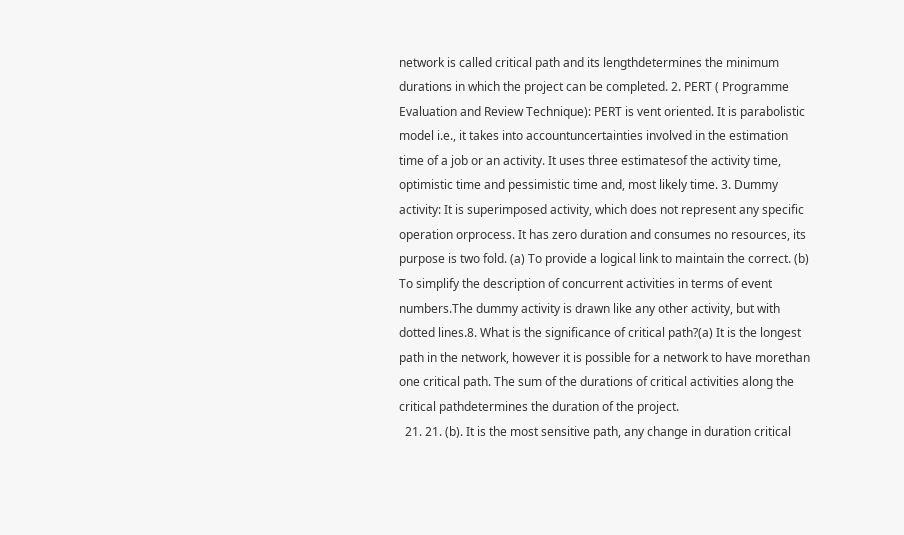network is called critical path and its lengthdetermines the minimum durations in which the project can be completed. 2. PERT ( Programme Evaluation and Review Technique): PERT is vent oriented. It is parabolistic model i.e., it takes into accountuncertainties involved in the estimation time of a job or an activity. It uses three estimatesof the activity time, optimistic time and pessimistic time and, most likely time. 3. Dummy activity: It is superimposed activity, which does not represent any specific operation orprocess. It has zero duration and consumes no resources, its purpose is two fold. (a) To provide a logical link to maintain the correct. (b) To simplify the description of concurrent activities in terms of event numbers.The dummy activity is drawn like any other activity, but with dotted lines.8. What is the significance of critical path?(a) It is the longest path in the network, however it is possible for a network to have morethan one critical path. The sum of the durations of critical activities along the critical pathdetermines the duration of the project.
  21. 21. (b). It is the most sensitive path, any change in duration critical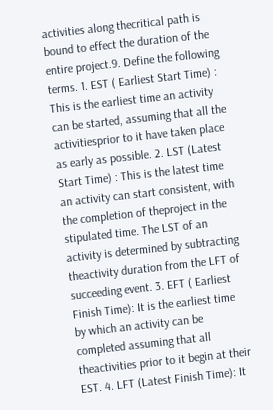activities along thecritical path is bound to effect the duration of the entire project.9. Define the following terms. 1. EST ( Earliest Start Time) : This is the earliest time an activity can be started, assuming that all the activitiesprior to it have taken place as early as possible. 2. LST (Latest Start Time) : This is the latest time an activity can start consistent, with the completion of theproject in the stipulated time. The LST of an activity is determined by subtracting theactivity duration from the LFT of succeeding event. 3. EFT ( Earliest Finish Time): It is the earliest time by which an activity can be completed assuming that all theactivities prior to it begin at their EST. 4. LFT (Latest Finish Time): It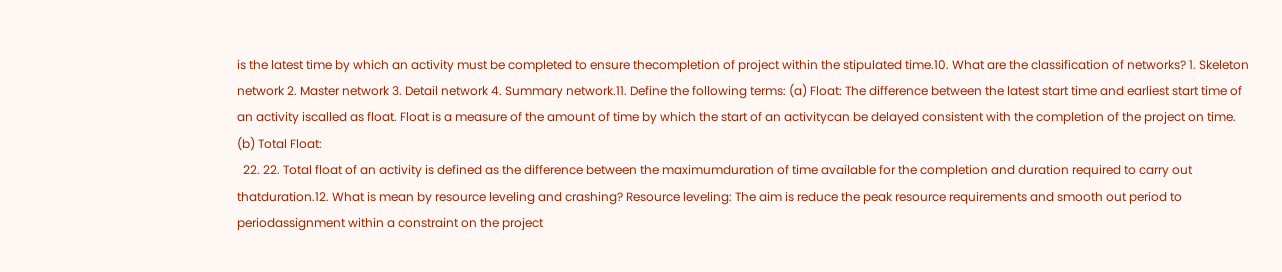is the latest time by which an activity must be completed to ensure thecompletion of project within the stipulated time.10. What are the classification of networks? 1. Skeleton network 2. Master network 3. Detail network 4. Summary network.11. Define the following terms: (a) Float: The difference between the latest start time and earliest start time of an activity iscalled as float. Float is a measure of the amount of time by which the start of an activitycan be delayed consistent with the completion of the project on time. (b) Total Float:
  22. 22. Total float of an activity is defined as the difference between the maximumduration of time available for the completion and duration required to carry out thatduration.12. What is mean by resource leveling and crashing? Resource leveling: The aim is reduce the peak resource requirements and smooth out period to periodassignment within a constraint on the project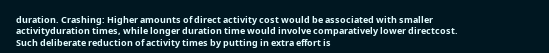duration. Crashing: Higher amounts of direct activity cost would be associated with smaller activityduration times, while longer duration time would involve comparatively lower directcost. Such deliberate reduction of activity times by putting in extra effort is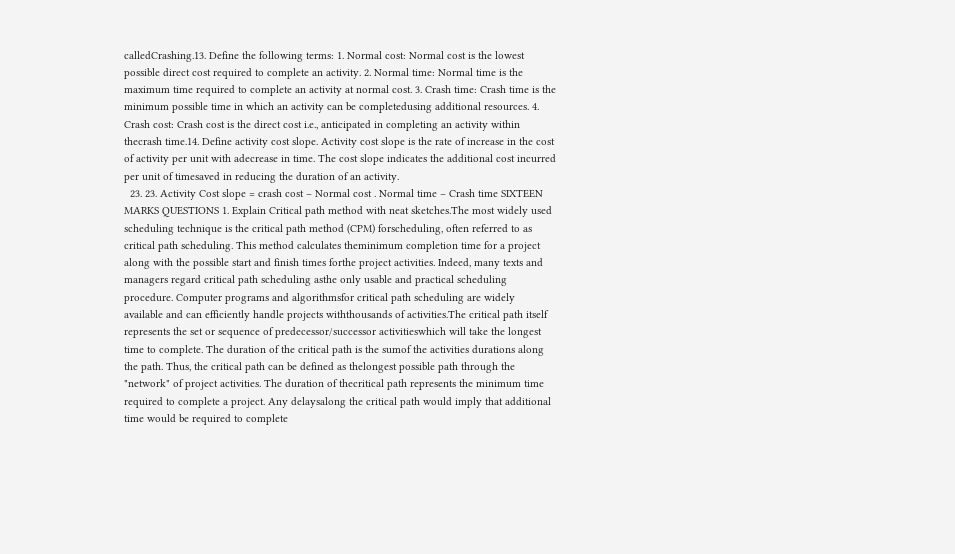calledCrashing.13. Define the following terms: 1. Normal cost: Normal cost is the lowest possible direct cost required to complete an activity. 2. Normal time: Normal time is the maximum time required to complete an activity at normal cost. 3. Crash time: Crash time is the minimum possible time in which an activity can be completedusing additional resources. 4. Crash cost: Crash cost is the direct cost i.e., anticipated in completing an activity within thecrash time.14. Define activity cost slope. Activity cost slope is the rate of increase in the cost of activity per unit with adecrease in time. The cost slope indicates the additional cost incurred per unit of timesaved in reducing the duration of an activity.
  23. 23. Activity Cost slope = crash cost – Normal cost . Normal time – Crash time SIXTEEN MARKS QUESTIONS 1. Explain Critical path method with neat sketches.The most widely used scheduling technique is the critical path method (CPM) forscheduling, often referred to as critical path scheduling. This method calculates theminimum completion time for a project along with the possible start and finish times forthe project activities. Indeed, many texts and managers regard critical path scheduling asthe only usable and practical scheduling procedure. Computer programs and algorithmsfor critical path scheduling are widely available and can efficiently handle projects withthousands of activities.The critical path itself represents the set or sequence of predecessor/successor activitieswhich will take the longest time to complete. The duration of the critical path is the sumof the activities durations along the path. Thus, the critical path can be defined as thelongest possible path through the "network" of project activities. The duration of thecritical path represents the minimum time required to complete a project. Any delaysalong the critical path would imply that additional time would be required to complete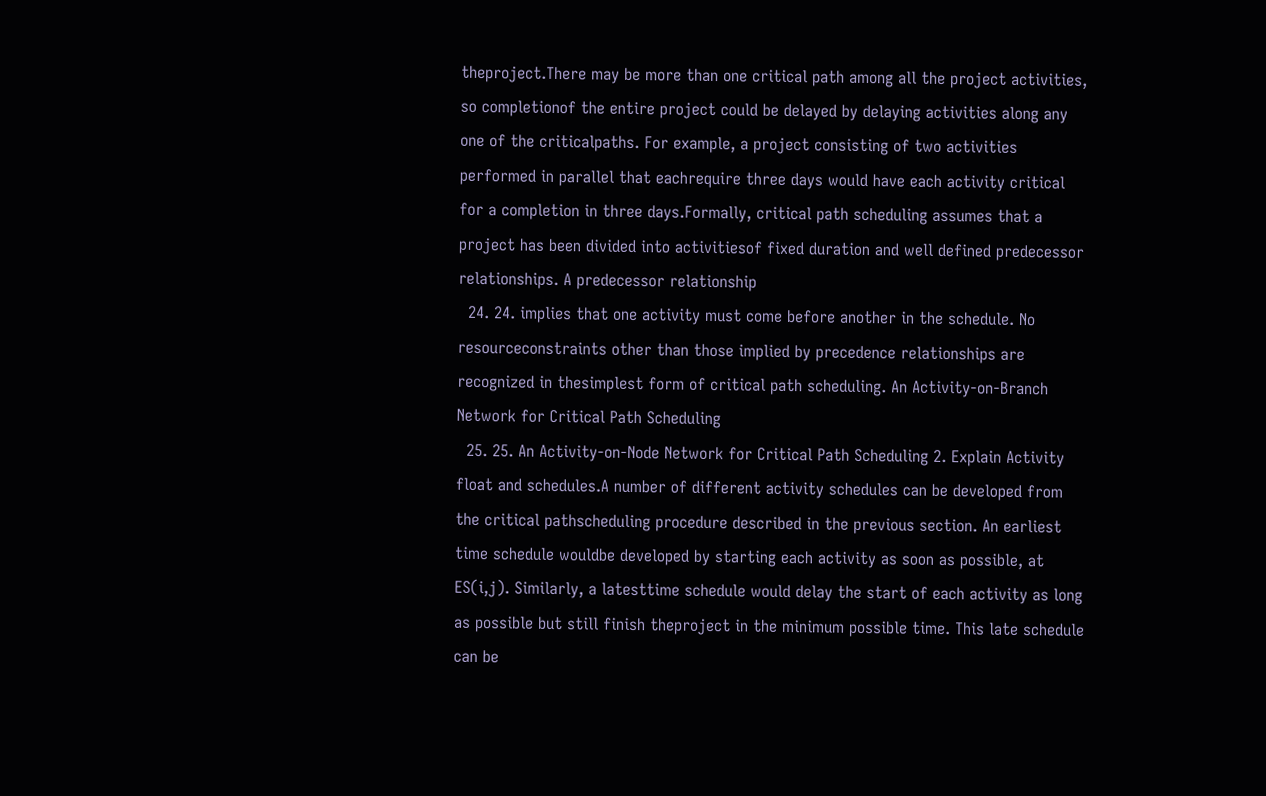theproject.There may be more than one critical path among all the project activities, so completionof the entire project could be delayed by delaying activities along any one of the criticalpaths. For example, a project consisting of two activities performed in parallel that eachrequire three days would have each activity critical for a completion in three days.Formally, critical path scheduling assumes that a project has been divided into activitiesof fixed duration and well defined predecessor relationships. A predecessor relationship
  24. 24. implies that one activity must come before another in the schedule. No resourceconstraints other than those implied by precedence relationships are recognized in thesimplest form of critical path scheduling. An Activity-on-Branch Network for Critical Path Scheduling
  25. 25. An Activity-on-Node Network for Critical Path Scheduling 2. Explain Activity float and schedules.A number of different activity schedules can be developed from the critical pathscheduling procedure described in the previous section. An earliest time schedule wouldbe developed by starting each activity as soon as possible, at ES(i,j). Similarly, a latesttime schedule would delay the start of each activity as long as possible but still finish theproject in the minimum possible time. This late schedule can be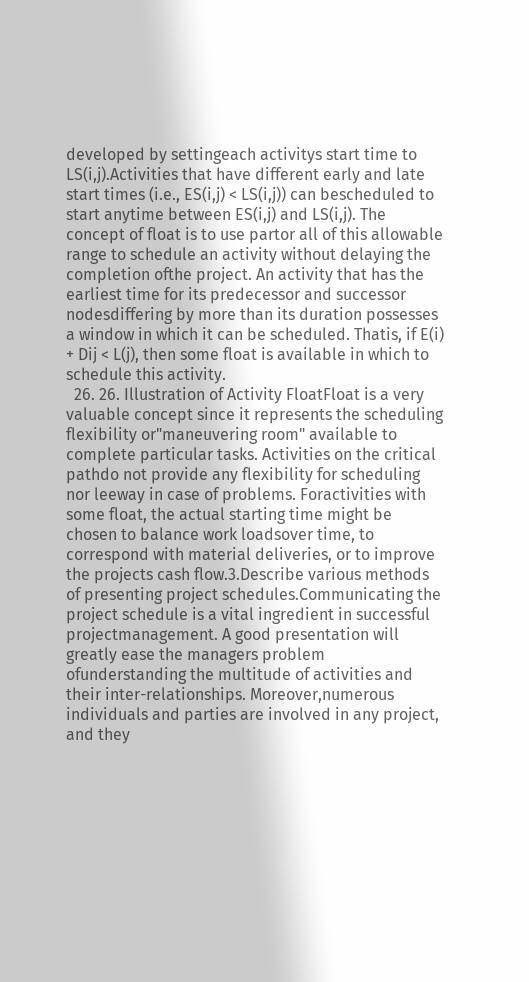developed by settingeach activitys start time to LS(i,j).Activities that have different early and late start times (i.e., ES(i,j) < LS(i,j)) can bescheduled to start anytime between ES(i,j) and LS(i,j). The concept of float is to use partor all of this allowable range to schedule an activity without delaying the completion ofthe project. An activity that has the earliest time for its predecessor and successor nodesdiffering by more than its duration possesses a window in which it can be scheduled. Thatis, if E(i) + Dij < L(j), then some float is available in which to schedule this activity.
  26. 26. Illustration of Activity FloatFloat is a very valuable concept since it represents the scheduling flexibility or"maneuvering room" available to complete particular tasks. Activities on the critical pathdo not provide any flexibility for scheduling nor leeway in case of problems. Foractivities with some float, the actual starting time might be chosen to balance work loadsover time, to correspond with material deliveries, or to improve the projects cash flow.3.Describe various methods of presenting project schedules.Communicating the project schedule is a vital ingredient in successful projectmanagement. A good presentation will greatly ease the managers problem ofunderstanding the multitude of activities and their inter-relationships. Moreover,numerous individuals and parties are involved in any project, and they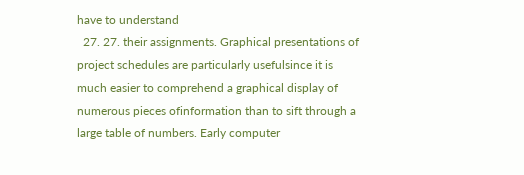have to understand
  27. 27. their assignments. Graphical presentations of project schedules are particularly usefulsince it is much easier to comprehend a graphical display of numerous pieces ofinformation than to sift through a large table of numbers. Early computer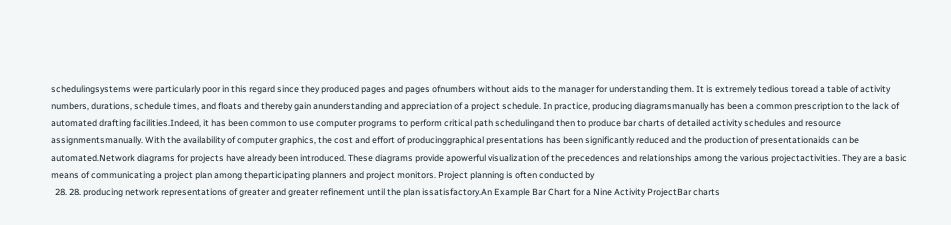schedulingsystems were particularly poor in this regard since they produced pages and pages ofnumbers without aids to the manager for understanding them. It is extremely tedious toread a table of activity numbers, durations, schedule times, and floats and thereby gain anunderstanding and appreciation of a project schedule. In practice, producing diagramsmanually has been a common prescription to the lack of automated drafting facilities.Indeed, it has been common to use computer programs to perform critical path schedulingand then to produce bar charts of detailed activity schedules and resource assignmentsmanually. With the availability of computer graphics, the cost and effort of producinggraphical presentations has been significantly reduced and the production of presentationaids can be automated.Network diagrams for projects have already been introduced. These diagrams provide apowerful visualization of the precedences and relationships among the various projectactivities. They are a basic means of communicating a project plan among theparticipating planners and project monitors. Project planning is often conducted by
  28. 28. producing network representations of greater and greater refinement until the plan issatisfactory.An Example Bar Chart for a Nine Activity ProjectBar charts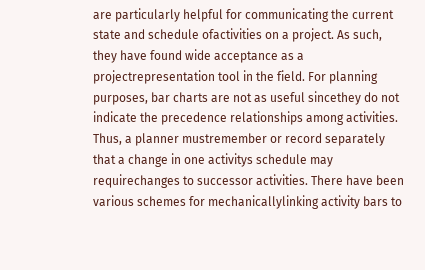are particularly helpful for communicating the current state and schedule ofactivities on a project. As such, they have found wide acceptance as a projectrepresentation tool in the field. For planning purposes, bar charts are not as useful sincethey do not indicate the precedence relationships among activities. Thus, a planner mustremember or record separately that a change in one activitys schedule may requirechanges to successor activities. There have been various schemes for mechanicallylinking activity bars to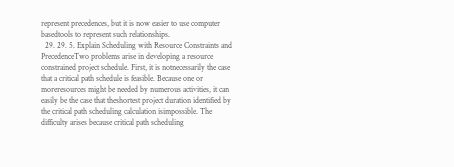represent precedences, but it is now easier to use computer basedtools to represent such relationships.
  29. 29. 5. Explain Scheduling with Resource Constraints and PrecedenceTwo problems arise in developing a resource constrained project schedule. First, it is notnecessarily the case that a critical path schedule is feasible. Because one or moreresources might be needed by numerous activities, it can easily be the case that theshortest project duration identified by the critical path scheduling calculation isimpossible. The difficulty arises because critical path scheduling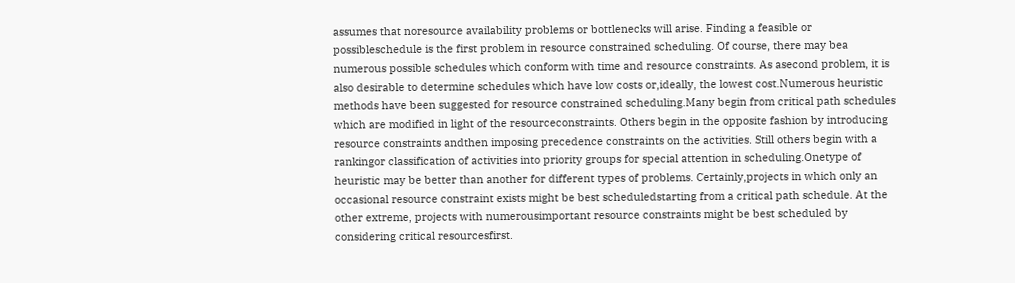assumes that noresource availability problems or bottlenecks will arise. Finding a feasible or possibleschedule is the first problem in resource constrained scheduling. Of course, there may bea numerous possible schedules which conform with time and resource constraints. As asecond problem, it is also desirable to determine schedules which have low costs or,ideally, the lowest cost.Numerous heuristic methods have been suggested for resource constrained scheduling.Many begin from critical path schedules which are modified in light of the resourceconstraints. Others begin in the opposite fashion by introducing resource constraints andthen imposing precedence constraints on the activities. Still others begin with a rankingor classification of activities into priority groups for special attention in scheduling.Onetype of heuristic may be better than another for different types of problems. Certainly,projects in which only an occasional resource constraint exists might be best scheduledstarting from a critical path schedule. At the other extreme, projects with numerousimportant resource constraints might be best scheduled by considering critical resourcesfirst.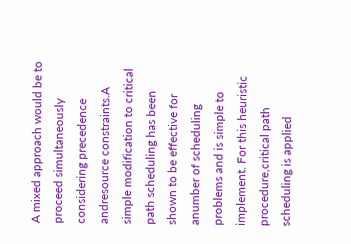A mixed approach would be to proceed simultaneously considering precedence andresource constraints.A simple modification to critical path scheduling has been shown to be effective for anumber of scheduling problems and is simple to implement. For this heuristic procedure,critical path scheduling is applied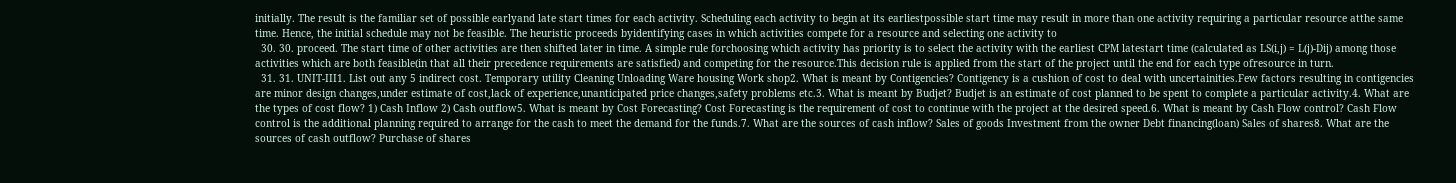initially. The result is the familiar set of possible earlyand late start times for each activity. Scheduling each activity to begin at its earliestpossible start time may result in more than one activity requiring a particular resource atthe same time. Hence, the initial schedule may not be feasible. The heuristic proceeds byidentifying cases in which activities compete for a resource and selecting one activity to
  30. 30. proceed. The start time of other activities are then shifted later in time. A simple rule forchoosing which activity has priority is to select the activity with the earliest CPM latestart time (calculated as LS(i,j) = L(j)-Dij) among those activities which are both feasible(in that all their precedence requirements are satisfied) and competing for the resource.This decision rule is applied from the start of the project until the end for each type ofresource in turn.
  31. 31. UNIT-III1. List out any 5 indirect cost. Temporary utility Cleaning Unloading Ware housing Work shop2. What is meant by Contigencies? Contigency is a cushion of cost to deal with uncertainities.Few factors resulting in contigencies are minor design changes,under estimate of cost,lack of experience,unanticipated price changes,safety problems etc.3. What is meant by Budjet? Budjet is an estimate of cost planned to be spent to complete a particular activity.4. What are the types of cost flow? 1) Cash Inflow 2) Cash outflow5. What is meant by Cost Forecasting? Cost Forecasting is the requirement of cost to continue with the project at the desired speed.6. What is meant by Cash Flow control? Cash Flow control is the additional planning required to arrange for the cash to meet the demand for the funds.7. What are the sources of cash inflow? Sales of goods Investment from the owner Debt financing(loan) Sales of shares8. What are the sources of cash outflow? Purchase of shares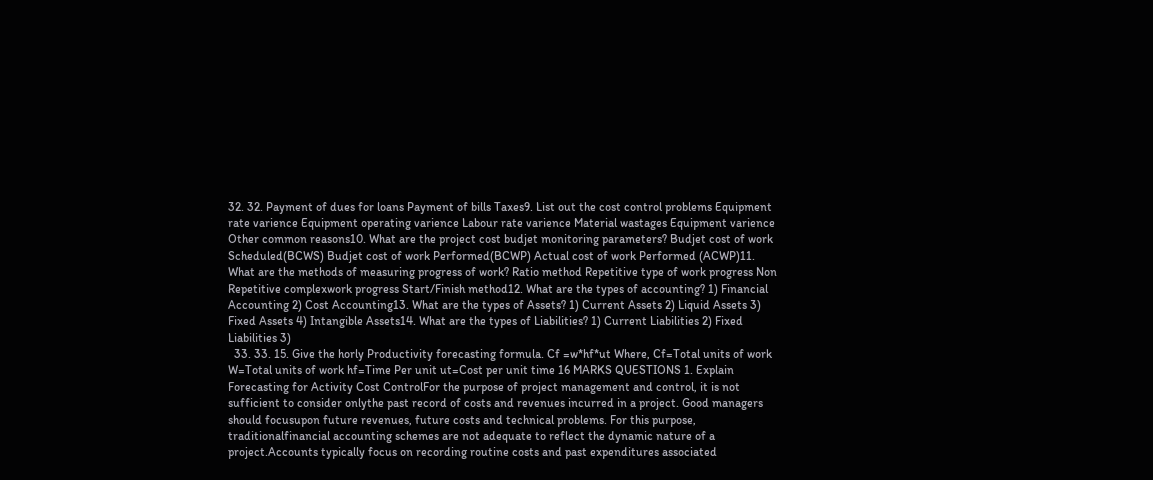32. 32. Payment of dues for loans Payment of bills Taxes9. List out the cost control problems Equipment rate varience Equipment operating varience Labour rate varience Material wastages Equipment varience Other common reasons10. What are the project cost budjet monitoring parameters? Budjet cost of work Scheduled(BCWS) Budjet cost of work Performed(BCWP) Actual cost of work Performed (ACWP)11. What are the methods of measuring progress of work? Ratio method Repetitive type of work progress Non Repetitive complexwork progress Start/Finish method12. What are the types of accounting? 1) Financial Accounting 2) Cost Accounting13. What are the types of Assets? 1) Current Assets 2) Liquid Assets 3) Fixed Assets 4) Intangible Assets14. What are the types of Liabilities? 1) Current Liabilities 2) Fixed Liabilities 3)
  33. 33. 15. Give the horly Productivity forecasting formula. Cf =w*hf*ut Where, Cf=Total units of work W=Total units of work hf=Time Per unit ut=Cost per unit time 16 MARKS QUESTIONS 1. Explain Forecasting for Activity Cost ControlFor the purpose of project management and control, it is not sufficient to consider onlythe past record of costs and revenues incurred in a project. Good managers should focusupon future revenues, future costs and technical problems. For this purpose, traditionalfinancial accounting schemes are not adequate to reflect the dynamic nature of a project.Accounts typically focus on recording routine costs and past expenditures associated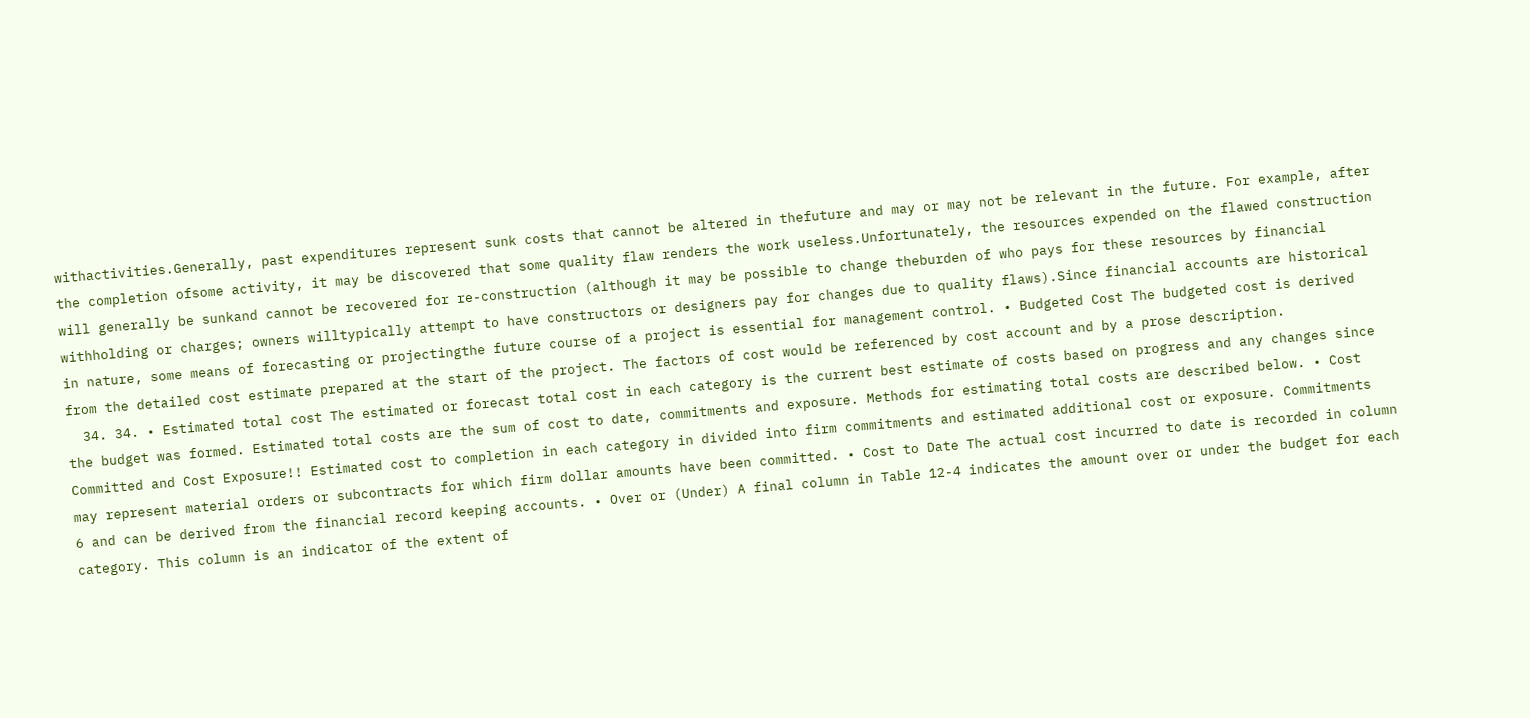withactivities.Generally, past expenditures represent sunk costs that cannot be altered in thefuture and may or may not be relevant in the future. For example, after the completion ofsome activity, it may be discovered that some quality flaw renders the work useless.Unfortunately, the resources expended on the flawed construction will generally be sunkand cannot be recovered for re-construction (although it may be possible to change theburden of who pays for these resources by financial withholding or charges; owners willtypically attempt to have constructors or designers pay for changes due to quality flaws).Since financial accounts are historical in nature, some means of forecasting or projectingthe future course of a project is essential for management control. • Budgeted Cost The budgeted cost is derived from the detailed cost estimate prepared at the start of the project. The factors of cost would be referenced by cost account and by a prose description.
  34. 34. • Estimated total cost The estimated or forecast total cost in each category is the current best estimate of costs based on progress and any changes since the budget was formed. Estimated total costs are the sum of cost to date, commitments and exposure. Methods for estimating total costs are described below. • Cost Committed and Cost Exposure!! Estimated cost to completion in each category in divided into firm commitments and estimated additional cost or exposure. Commitments may represent material orders or subcontracts for which firm dollar amounts have been committed. • Cost to Date The actual cost incurred to date is recorded in column 6 and can be derived from the financial record keeping accounts. • Over or (Under) A final column in Table 12-4 indicates the amount over or under the budget for each category. This column is an indicator of the extent of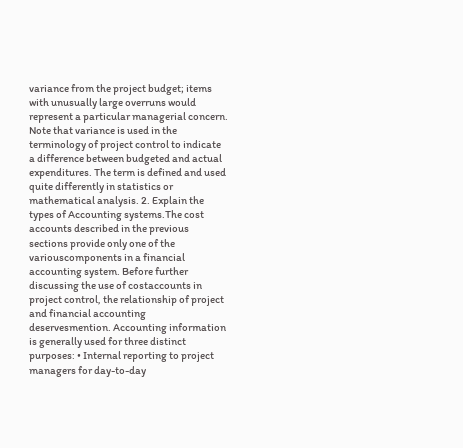variance from the project budget; items with unusually large overruns would represent a particular managerial concern. Note that variance is used in the terminology of project control to indicate a difference between budgeted and actual expenditures. The term is defined and used quite differently in statistics or mathematical analysis. 2. Explain the types of Accounting systems.The cost accounts described in the previous sections provide only one of the variouscomponents in a financial accounting system. Before further discussing the use of costaccounts in project control, the relationship of project and financial accounting deservesmention. Accounting information is generally used for three distinct purposes: • Internal reporting to project managers for day-to-day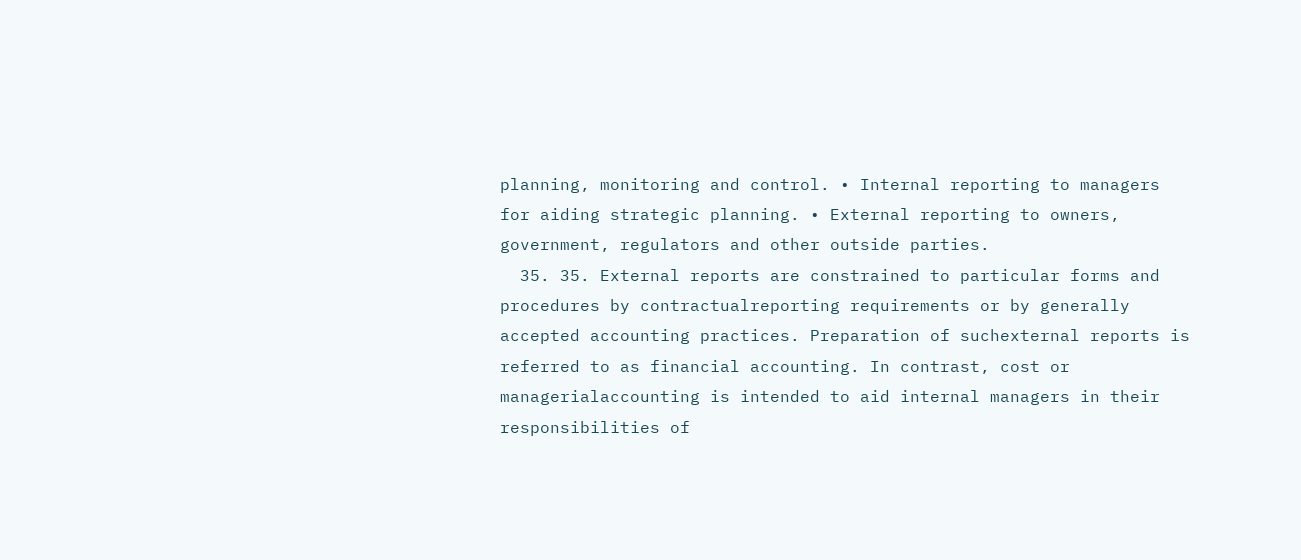planning, monitoring and control. • Internal reporting to managers for aiding strategic planning. • External reporting to owners, government, regulators and other outside parties.
  35. 35. External reports are constrained to particular forms and procedures by contractualreporting requirements or by generally accepted accounting practices. Preparation of suchexternal reports is referred to as financial accounting. In contrast, cost or managerialaccounting is intended to aid internal managers in their responsibilities of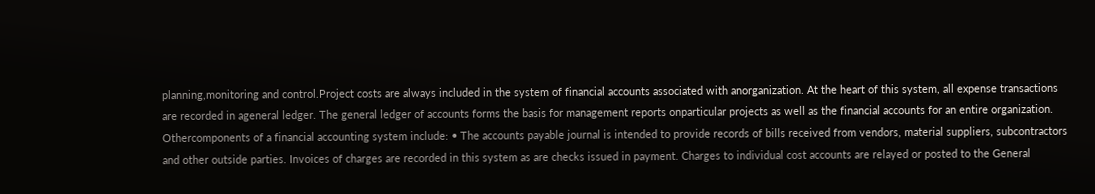planning,monitoring and control.Project costs are always included in the system of financial accounts associated with anorganization. At the heart of this system, all expense transactions are recorded in ageneral ledger. The general ledger of accounts forms the basis for management reports onparticular projects as well as the financial accounts for an entire organization. Othercomponents of a financial accounting system include: • The accounts payable journal is intended to provide records of bills received from vendors, material suppliers, subcontractors and other outside parties. Invoices of charges are recorded in this system as are checks issued in payment. Charges to individual cost accounts are relayed or posted to the General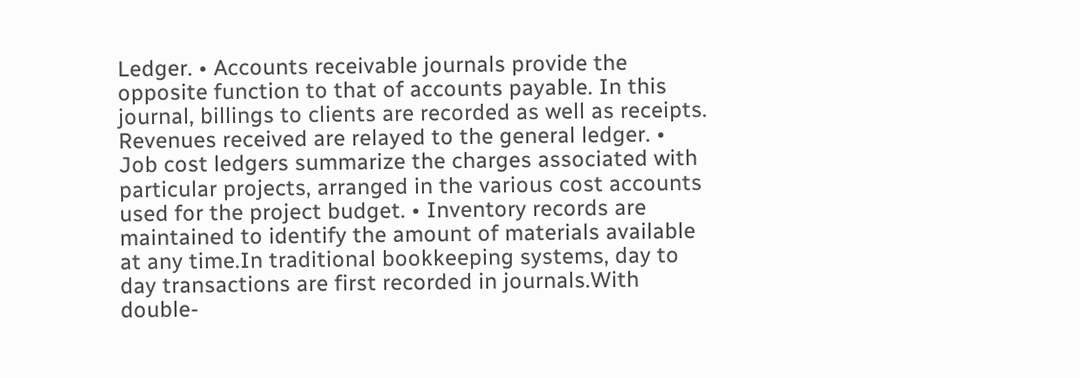Ledger. • Accounts receivable journals provide the opposite function to that of accounts payable. In this journal, billings to clients are recorded as well as receipts. Revenues received are relayed to the general ledger. • Job cost ledgers summarize the charges associated with particular projects, arranged in the various cost accounts used for the project budget. • Inventory records are maintained to identify the amount of materials available at any time.In traditional bookkeeping systems, day to day transactions are first recorded in journals.With double-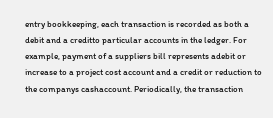entry bookkeeping, each transaction is recorded as both a debit and a creditto particular accounts in the ledger. For example, payment of a suppliers bill represents adebit or increase to a project cost account and a credit or reduction to the companys cashaccount. Periodically, the transaction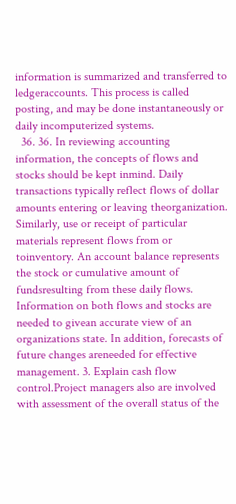information is summarized and transferred to ledgeraccounts. This process is called posting, and may be done instantaneously or daily incomputerized systems.
  36. 36. In reviewing accounting information, the concepts of flows and stocks should be kept inmind. Daily transactions typically reflect flows of dollar amounts entering or leaving theorganization. Similarly, use or receipt of particular materials represent flows from or toinventory. An account balance represents the stock or cumulative amount of fundsresulting from these daily flows. Information on both flows and stocks are needed to givean accurate view of an organizations state. In addition, forecasts of future changes areneeded for effective management. 3. Explain cash flow control.Project managers also are involved with assessment of the overall status of the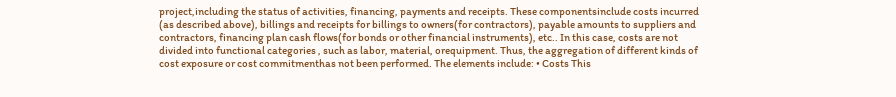project,including the status of activities, financing, payments and receipts. These componentsinclude costs incurred (as described above), billings and receipts for billings to owners(for contractors), payable amounts to suppliers and contractors, financing plan cash flows(for bonds or other financial instruments), etc.. In this case, costs are not divided into functional categories , such as labor, material, orequipment. Thus, the aggregation of different kinds of cost exposure or cost commitmenthas not been performed. The elements include: • Costs This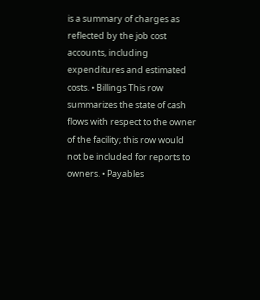is a summary of charges as reflected by the job cost accounts, including expenditures and estimated costs. • Billings This row summarizes the state of cash flows with respect to the owner of the facility; this row would not be included for reports to owners. • Payables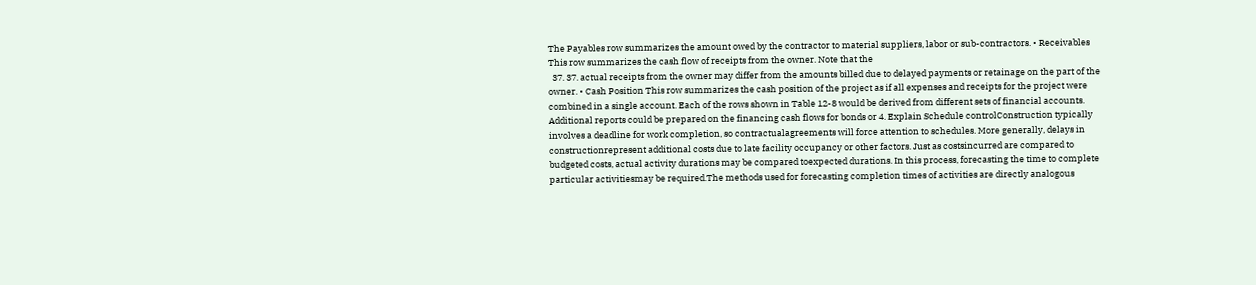The Payables row summarizes the amount owed by the contractor to material suppliers, labor or sub-contractors. • Receivables This row summarizes the cash flow of receipts from the owner. Note that the
  37. 37. actual receipts from the owner may differ from the amounts billed due to delayed payments or retainage on the part of the owner. • Cash Position This row summarizes the cash position of the project as if all expenses and receipts for the project were combined in a single account. Each of the rows shown in Table 12-8 would be derived from different sets of financial accounts. Additional reports could be prepared on the financing cash flows for bonds or 4. Explain Schedule controlConstruction typically involves a deadline for work completion, so contractualagreements will force attention to schedules. More generally, delays in constructionrepresent additional costs due to late facility occupancy or other factors. Just as costsincurred are compared to budgeted costs, actual activity durations may be compared toexpected durations. In this process, forecasting the time to complete particular activitiesmay be required.The methods used for forecasting completion times of activities are directly analogous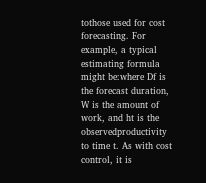tothose used for cost forecasting. For example, a typical estimating formula might be:where Df is the forecast duration, W is the amount of work, and ht is the observedproductivity to time t. As with cost control, it is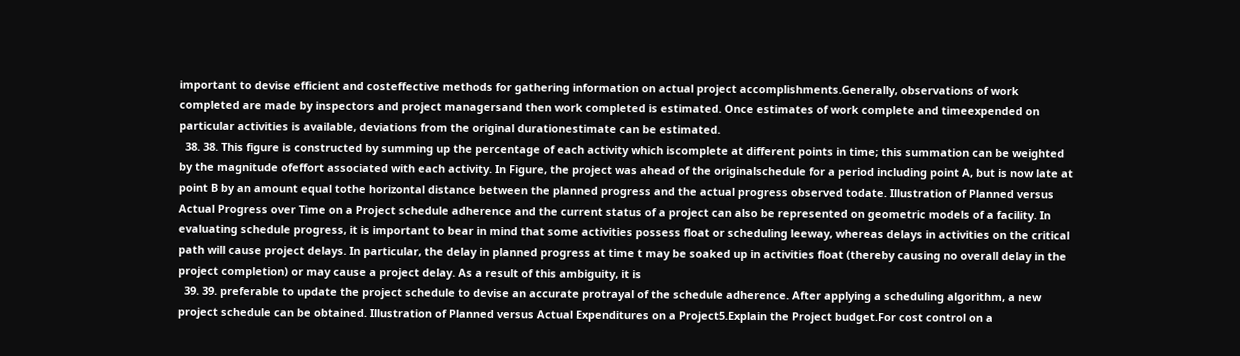important to devise efficient and costeffective methods for gathering information on actual project accomplishments.Generally, observations of work completed are made by inspectors and project managersand then work completed is estimated. Once estimates of work complete and timeexpended on particular activities is available, deviations from the original durationestimate can be estimated.
  38. 38. This figure is constructed by summing up the percentage of each activity which iscomplete at different points in time; this summation can be weighted by the magnitude ofeffort associated with each activity. In Figure, the project was ahead of the originalschedule for a period including point A, but is now late at point B by an amount equal tothe horizontal distance between the planned progress and the actual progress observed todate. Illustration of Planned versus Actual Progress over Time on a Project schedule adherence and the current status of a project can also be represented on geometric models of a facility. In evaluating schedule progress, it is important to bear in mind that some activities possess float or scheduling leeway, whereas delays in activities on the critical path will cause project delays. In particular, the delay in planned progress at time t may be soaked up in activities float (thereby causing no overall delay in the project completion) or may cause a project delay. As a result of this ambiguity, it is
  39. 39. preferable to update the project schedule to devise an accurate protrayal of the schedule adherence. After applying a scheduling algorithm, a new project schedule can be obtained. Illustration of Planned versus Actual Expenditures on a Project5.Explain the Project budget.For cost control on a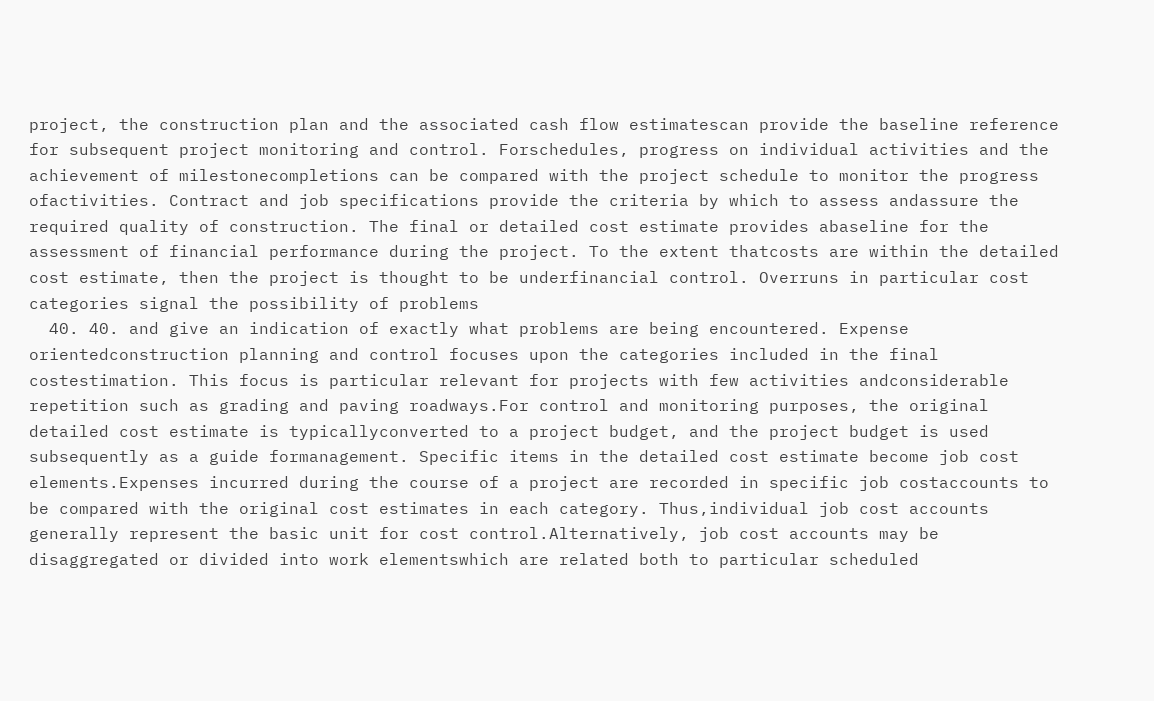project, the construction plan and the associated cash flow estimatescan provide the baseline reference for subsequent project monitoring and control. Forschedules, progress on individual activities and the achievement of milestonecompletions can be compared with the project schedule to monitor the progress ofactivities. Contract and job specifications provide the criteria by which to assess andassure the required quality of construction. The final or detailed cost estimate provides abaseline for the assessment of financial performance during the project. To the extent thatcosts are within the detailed cost estimate, then the project is thought to be underfinancial control. Overruns in particular cost categories signal the possibility of problems
  40. 40. and give an indication of exactly what problems are being encountered. Expense orientedconstruction planning and control focuses upon the categories included in the final costestimation. This focus is particular relevant for projects with few activities andconsiderable repetition such as grading and paving roadways.For control and monitoring purposes, the original detailed cost estimate is typicallyconverted to a project budget, and the project budget is used subsequently as a guide formanagement. Specific items in the detailed cost estimate become job cost elements.Expenses incurred during the course of a project are recorded in specific job costaccounts to be compared with the original cost estimates in each category. Thus,individual job cost accounts generally represent the basic unit for cost control.Alternatively, job cost accounts may be disaggregated or divided into work elementswhich are related both to particular scheduled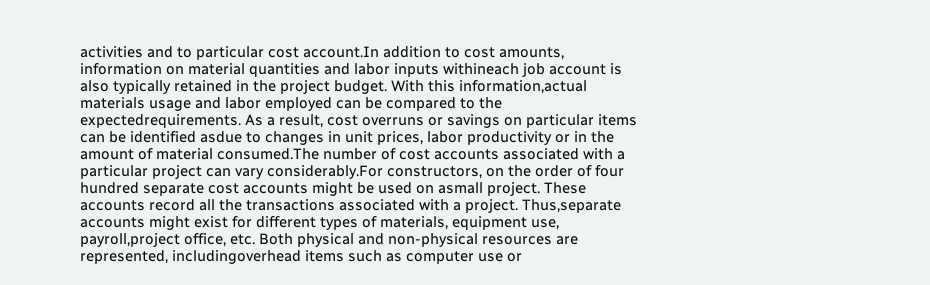activities and to particular cost account.In addition to cost amounts, information on material quantities and labor inputs withineach job account is also typically retained in the project budget. With this information,actual materials usage and labor employed can be compared to the expectedrequirements. As a result, cost overruns or savings on particular items can be identified asdue to changes in unit prices, labor productivity or in the amount of material consumed.The number of cost accounts associated with a particular project can vary considerably.For constructors, on the order of four hundred separate cost accounts might be used on asmall project. These accounts record all the transactions associated with a project. Thus,separate accounts might exist for different types of materials, equipment use, payroll,project office, etc. Both physical and non-physical resources are represented, includingoverhead items such as computer use or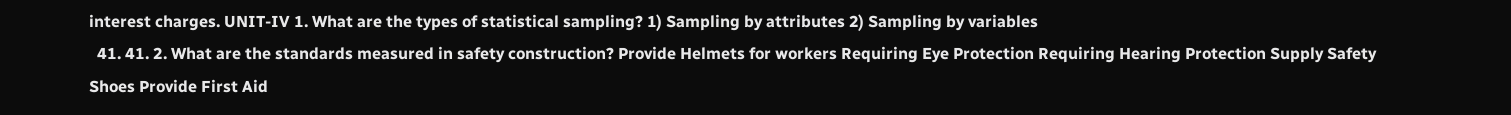interest charges. UNIT-IV 1. What are the types of statistical sampling? 1) Sampling by attributes 2) Sampling by variables
  41. 41. 2. What are the standards measured in safety construction? Provide Helmets for workers Requiring Eye Protection Requiring Hearing Protection Supply Safety Shoes Provide First Aid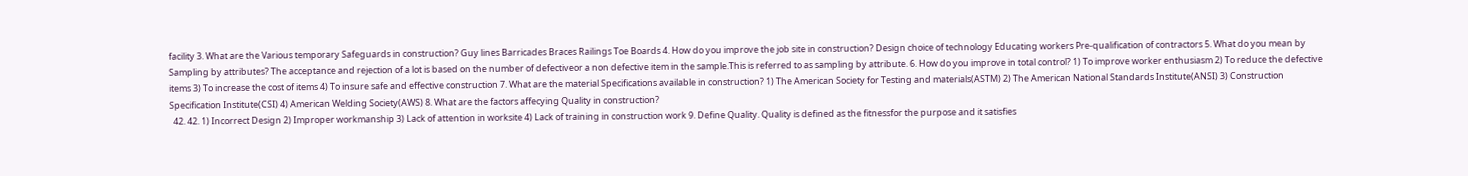facility 3. What are the Various temporary Safeguards in construction? Guy lines Barricades Braces Railings Toe Boards 4. How do you improve the job site in construction? Design choice of technology Educating workers Pre-qualification of contractors 5. What do you mean by Sampling by attributes? The acceptance and rejection of a lot is based on the number of defectiveor a non defective item in the sample.This is referred to as sampling by attribute. 6. How do you improve in total control? 1) To improve worker enthusiasm 2) To reduce the defective items 3) To increase the cost of items 4) To insure safe and effective construction 7. What are the material Specifications available in construction? 1) The American Society for Testing and materials(ASTM) 2) The American National Standards Institute(ANSI) 3) Construction Specification Institute(CSI) 4) American Welding Society(AWS) 8. What are the factors affecying Quality in construction?
  42. 42. 1) Incorrect Design 2) Improper workmanship 3) Lack of attention in worksite 4) Lack of training in construction work 9. Define Quality. Quality is defined as the fitnessfor the purpose and it satisfies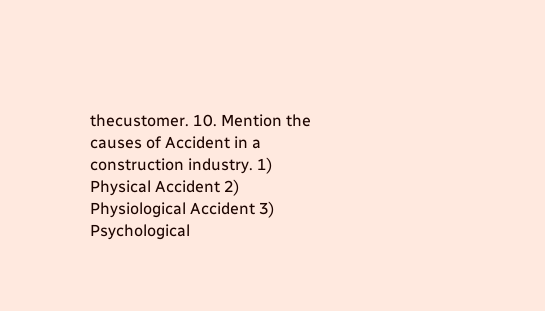thecustomer. 10. Mention the causes of Accident in a construction industry. 1) Physical Accident 2) Physiological Accident 3) Psychological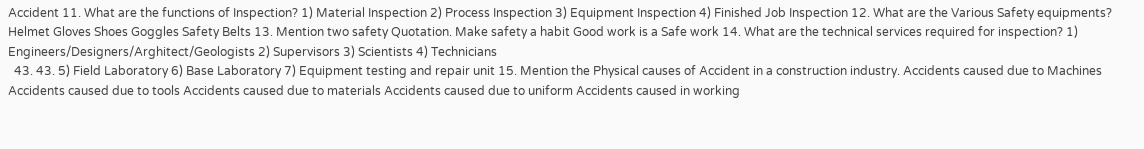Accident 11. What are the functions of Inspection? 1) Material Inspection 2) Process Inspection 3) Equipment Inspection 4) Finished Job Inspection 12. What are the Various Safety equipments? Helmet Gloves Shoes Goggles Safety Belts 13. Mention two safety Quotation. Make safety a habit Good work is a Safe work 14. What are the technical services required for inspection? 1) Engineers/Designers/Arghitect/Geologists 2) Supervisors 3) Scientists 4) Technicians
  43. 43. 5) Field Laboratory 6) Base Laboratory 7) Equipment testing and repair unit 15. Mention the Physical causes of Accident in a construction industry. Accidents caused due to Machines Accidents caused due to tools Accidents caused due to materials Accidents caused due to uniform Accidents caused in working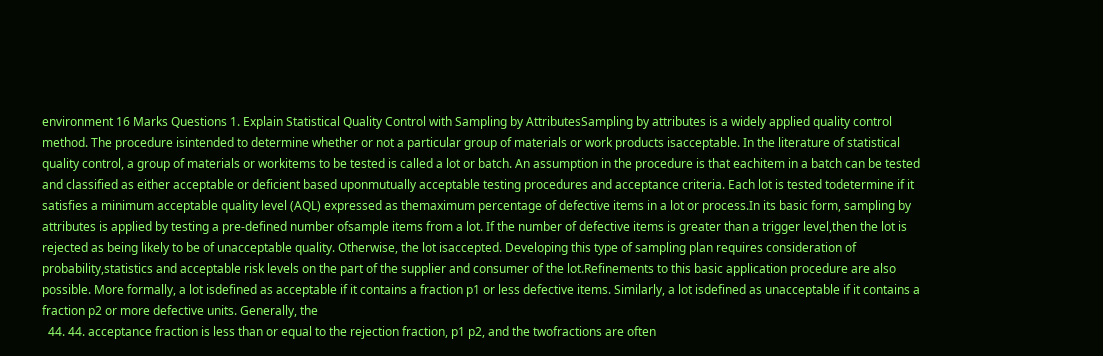environment 16 Marks Questions 1. Explain Statistical Quality Control with Sampling by AttributesSampling by attributes is a widely applied quality control method. The procedure isintended to determine whether or not a particular group of materials or work products isacceptable. In the literature of statistical quality control, a group of materials or workitems to be tested is called a lot or batch. An assumption in the procedure is that eachitem in a batch can be tested and classified as either acceptable or deficient based uponmutually acceptable testing procedures and acceptance criteria. Each lot is tested todetermine if it satisfies a minimum acceptable quality level (AQL) expressed as themaximum percentage of defective items in a lot or process.In its basic form, sampling by attributes is applied by testing a pre-defined number ofsample items from a lot. If the number of defective items is greater than a trigger level,then the lot is rejected as being likely to be of unacceptable quality. Otherwise, the lot isaccepted. Developing this type of sampling plan requires consideration of probability,statistics and acceptable risk levels on the part of the supplier and consumer of the lot.Refinements to this basic application procedure are also possible. More formally, a lot isdefined as acceptable if it contains a fraction p1 or less defective items. Similarly, a lot isdefined as unacceptable if it contains a fraction p2 or more defective units. Generally, the
  44. 44. acceptance fraction is less than or equal to the rejection fraction, p1 p2, and the twofractions are often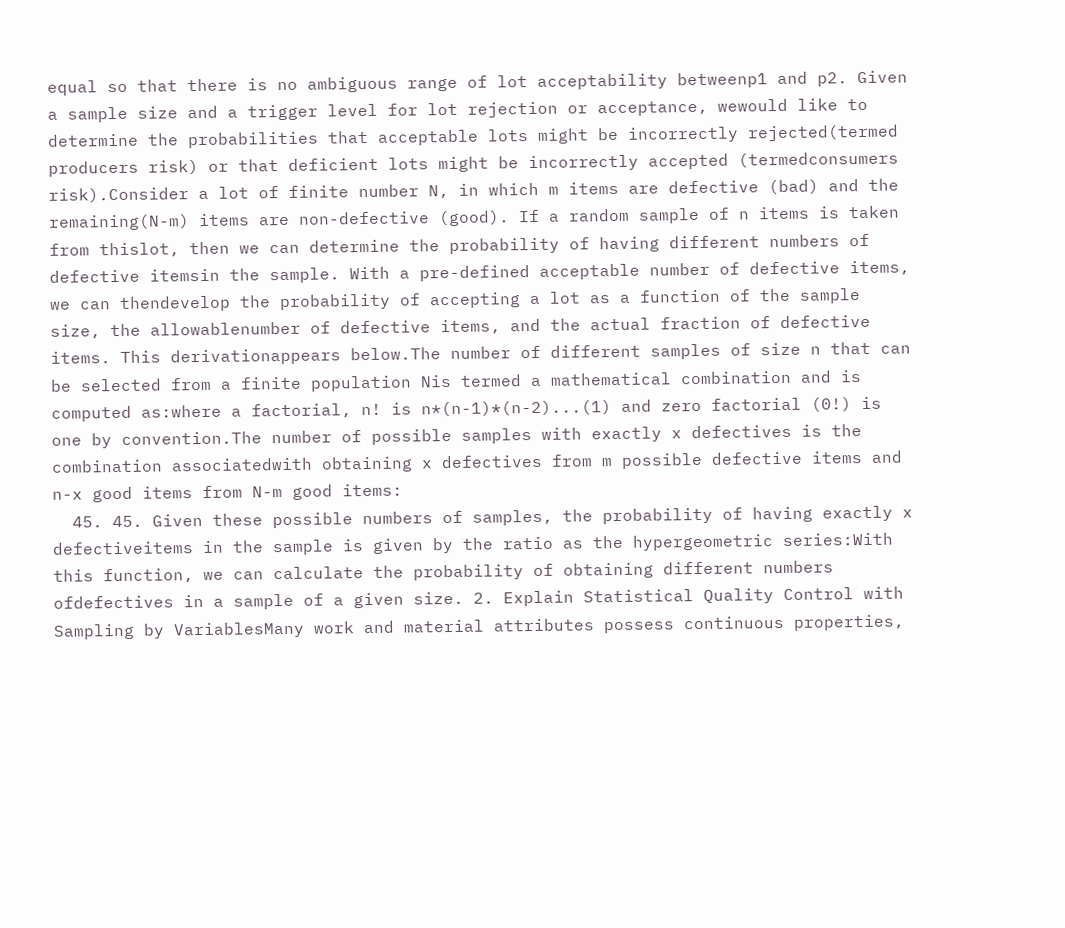equal so that there is no ambiguous range of lot acceptability betweenp1 and p2. Given a sample size and a trigger level for lot rejection or acceptance, wewould like to determine the probabilities that acceptable lots might be incorrectly rejected(termed producers risk) or that deficient lots might be incorrectly accepted (termedconsumers risk).Consider a lot of finite number N, in which m items are defective (bad) and the remaining(N-m) items are non-defective (good). If a random sample of n items is taken from thislot, then we can determine the probability of having different numbers of defective itemsin the sample. With a pre-defined acceptable number of defective items, we can thendevelop the probability of accepting a lot as a function of the sample size, the allowablenumber of defective items, and the actual fraction of defective items. This derivationappears below.The number of different samples of size n that can be selected from a finite population Nis termed a mathematical combination and is computed as:where a factorial, n! is n*(n-1)*(n-2)...(1) and zero factorial (0!) is one by convention.The number of possible samples with exactly x defectives is the combination associatedwith obtaining x defectives from m possible defective items and n-x good items from N-m good items:
  45. 45. Given these possible numbers of samples, the probability of having exactly x defectiveitems in the sample is given by the ratio as the hypergeometric series:With this function, we can calculate the probability of obtaining different numbers ofdefectives in a sample of a given size. 2. Explain Statistical Quality Control with Sampling by VariablesMany work and material attributes possess continuous properties,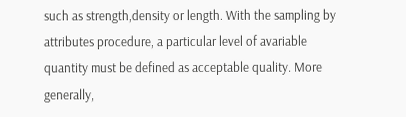such as strength,density or length. With the sampling by attributes procedure, a particular level of avariable quantity must be defined as acceptable quality. More generally,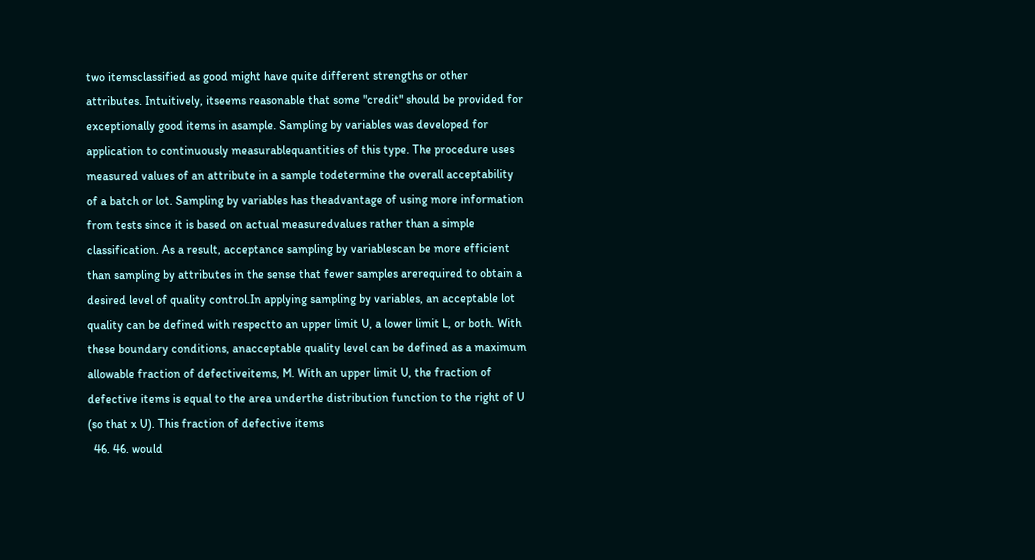two itemsclassified as good might have quite different strengths or other attributes. Intuitively, itseems reasonable that some "credit" should be provided for exceptionally good items in asample. Sampling by variables was developed for application to continuously measurablequantities of this type. The procedure uses measured values of an attribute in a sample todetermine the overall acceptability of a batch or lot. Sampling by variables has theadvantage of using more information from tests since it is based on actual measuredvalues rather than a simple classification. As a result, acceptance sampling by variablescan be more efficient than sampling by attributes in the sense that fewer samples arerequired to obtain a desired level of quality control.In applying sampling by variables, an acceptable lot quality can be defined with respectto an upper limit U, a lower limit L, or both. With these boundary conditions, anacceptable quality level can be defined as a maximum allowable fraction of defectiveitems, M. With an upper limit U, the fraction of defective items is equal to the area underthe distribution function to the right of U (so that x U). This fraction of defective items
  46. 46. would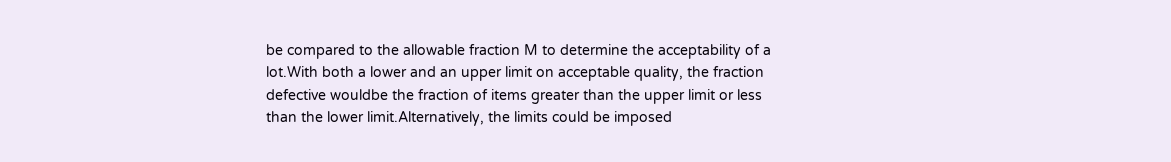be compared to the allowable fraction M to determine the acceptability of a lot.With both a lower and an upper limit on acceptable quality, the fraction defective wouldbe the fraction of items greater than the upper limit or less than the lower limit.Alternatively, the limits could be imposed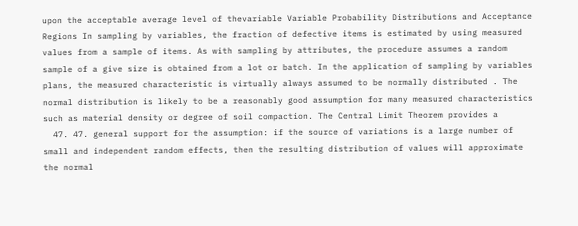upon the acceptable average level of thevariable Variable Probability Distributions and Acceptance Regions In sampling by variables, the fraction of defective items is estimated by using measured values from a sample of items. As with sampling by attributes, the procedure assumes a random sample of a give size is obtained from a lot or batch. In the application of sampling by variables plans, the measured characteristic is virtually always assumed to be normally distributed . The normal distribution is likely to be a reasonably good assumption for many measured characteristics such as material density or degree of soil compaction. The Central Limit Theorem provides a
  47. 47. general support for the assumption: if the source of variations is a large number of small and independent random effects, then the resulting distribution of values will approximate the normal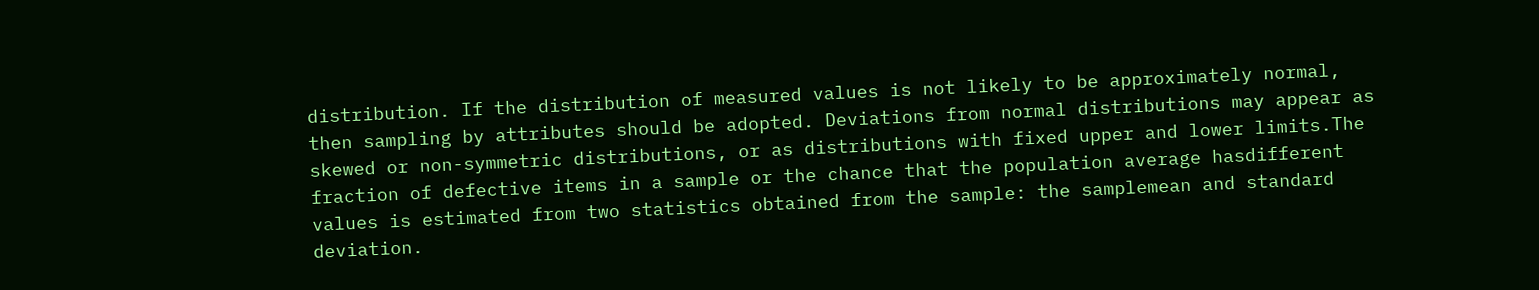distribution. If the distribution of measured values is not likely to be approximately normal, then sampling by attributes should be adopted. Deviations from normal distributions may appear as skewed or non-symmetric distributions, or as distributions with fixed upper and lower limits.The fraction of defective items in a sample or the chance that the population average hasdifferent values is estimated from two statistics obtained from the sample: the samplemean and standard deviation.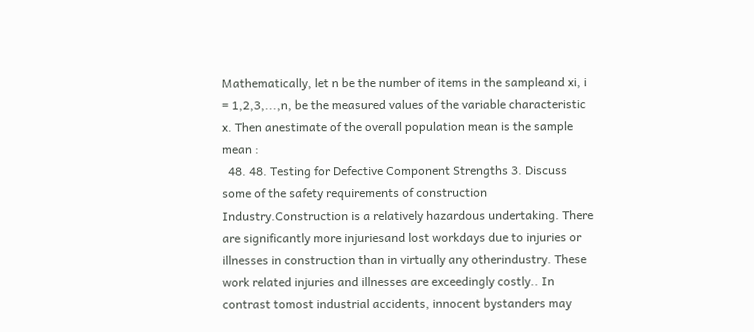Mathematically, let n be the number of items in the sampleand xi, i = 1,2,3,...,n, be the measured values of the variable characteristic x. Then anestimate of the overall population mean is the sample mean :
  48. 48. Testing for Defective Component Strengths 3. Discuss some of the safety requirements of construction Industry.Construction is a relatively hazardous undertaking. There are significantly more injuriesand lost workdays due to injuries or illnesses in construction than in virtually any otherindustry. These work related injuries and illnesses are exceedingly costly.. In contrast tomost industrial accidents, innocent bystanders may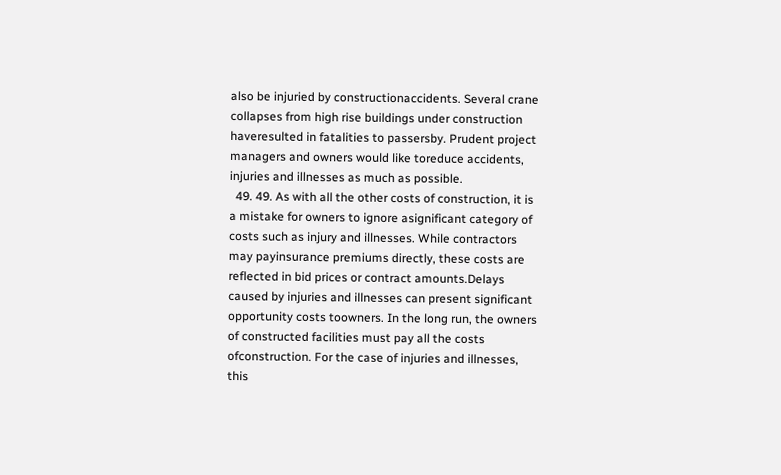also be injuried by constructionaccidents. Several crane collapses from high rise buildings under construction haveresulted in fatalities to passersby. Prudent project managers and owners would like toreduce accidents, injuries and illnesses as much as possible.
  49. 49. As with all the other costs of construction, it is a mistake for owners to ignore asignificant category of costs such as injury and illnesses. While contractors may payinsurance premiums directly, these costs are reflected in bid prices or contract amounts.Delays caused by injuries and illnesses can present significant opportunity costs toowners. In the long run, the owners of constructed facilities must pay all the costs ofconstruction. For the case of injuries and illnesses, this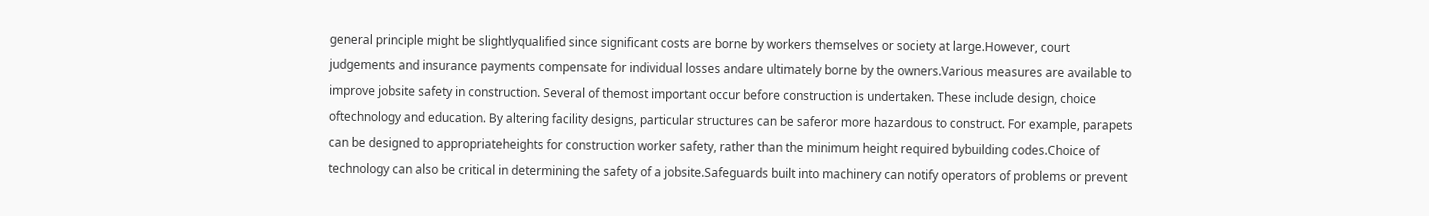general principle might be slightlyqualified since significant costs are borne by workers themselves or society at large.However, court judgements and insurance payments compensate for individual losses andare ultimately borne by the owners.Various measures are available to improve jobsite safety in construction. Several of themost important occur before construction is undertaken. These include design, choice oftechnology and education. By altering facility designs, particular structures can be saferor more hazardous to construct. For example, parapets can be designed to appropriateheights for construction worker safety, rather than the minimum height required bybuilding codes.Choice of technology can also be critical in determining the safety of a jobsite.Safeguards built into machinery can notify operators of problems or prevent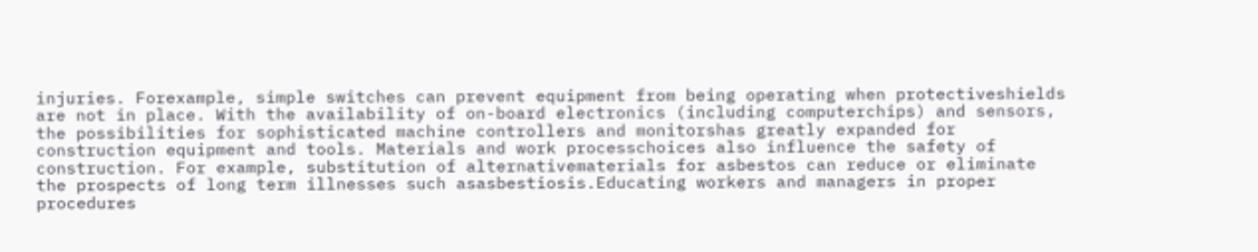injuries. Forexample, simple switches can prevent equipment from being operating when protectiveshields are not in place. With the availability of on-board electronics (including computerchips) and sensors, the possibilities for sophisticated machine controllers and monitorshas greatly expanded for construction equipment and tools. Materials and work processchoices also influence the safety of construction. For example, substitution of alternativematerials for asbestos can reduce or eliminate the prospects of long term illnesses such asasbestiosis.Educating workers and managers in proper procedures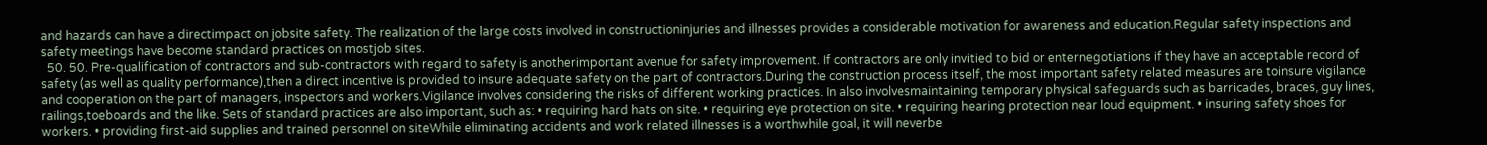and hazards can have a directimpact on jobsite safety. The realization of the large costs involved in constructioninjuries and illnesses provides a considerable motivation for awareness and education.Regular safety inspections and safety meetings have become standard practices on mostjob sites.
  50. 50. Pre-qualification of contractors and sub-contractors with regard to safety is anotherimportant avenue for safety improvement. If contractors are only invitied to bid or enternegotiations if they have an acceptable record of safety (as well as quality performance),then a direct incentive is provided to insure adequate safety on the part of contractors.During the construction process itself, the most important safety related measures are toinsure vigilance and cooperation on the part of managers, inspectors and workers.Vigilance involves considering the risks of different working practices. In also involvesmaintaining temporary physical safeguards such as barricades, braces, guy lines, railings,toeboards and the like. Sets of standard practices are also important, such as: • requiring hard hats on site. • requiring eye protection on site. • requiring hearing protection near loud equipment. • insuring safety shoes for workers. • providing first-aid supplies and trained personnel on siteWhile eliminating accidents and work related illnesses is a worthwhile goal, it will neverbe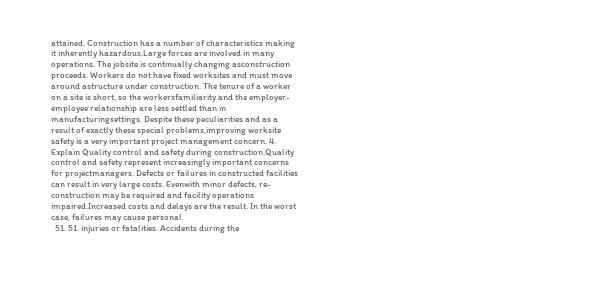attained. Construction has a number of characteristics making it inherently hazardous.Large forces are involved in many operations. The jobsite is continually changing asconstruction proceeds. Workers do not have fixed worksites and must move around astructure under construction. The tenure of a worker on a site is short, so the workersfamiliarity and the employer-employee relationship are less settled than in manufacturingsettings. Despite these peculiarities and as a result of exactly these special problems,improving worksite safety is a very important project management concern. 4. Explain Quality control and safety during construction.Quality control and safety represent increasingly important concerns for projectmanagers. Defects or failures in constructed facilities can result in very large costs. Evenwith minor defects, re-construction may be required and facility operations impaired.Increased costs and delays are the result. In the worst case, failures may cause personal
  51. 51. injuries or fatalities. Accidents during the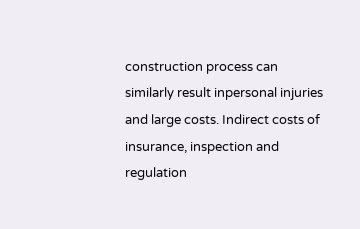construction process can similarly result inpersonal injuries and large costs. Indirect costs of insurance, inspection and regulation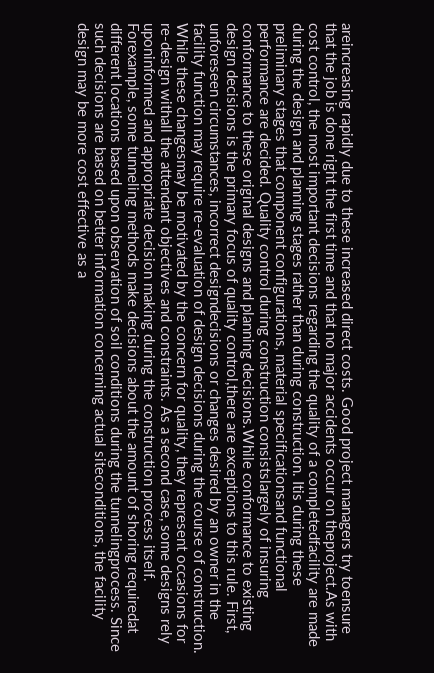areincreasing rapidly due to these increased direct costs. Good project managers try toensure that the job is done right the first time and that no major accidents occur on theproject.As with cost control, the most important decisions regarding the quality of a completedfacility are made during the design and planning stages rather than during construction. Itis during these preliminary stages that component configurations, material specificationsand functional performance are decided. Quality control during construction consistslargely of insuring conformance to these original designs and planning decisions.While conformance to existing design decisions is the primary focus of quality control,there are exceptions to this rule. First, unforeseen circumstances, incorrect designdecisions or changes desired by an owner in the facility function may require re-evaluation of design decisions during the course of construction. While these changesmay be motivated by the concern for quality, they represent occasions for re-design withall the attendant objectives and constraints. As a second case, some designs rely uponinformed and appropriate decision making during the construction process itself. Forexample, some tunneling methods make decisions about the amount of shoring requiredat different locations based upon observation of soil conditions during the tunnelingprocess. Since such decisions are based on better information concerning actual siteconditions, the facility design may be more cost effective as a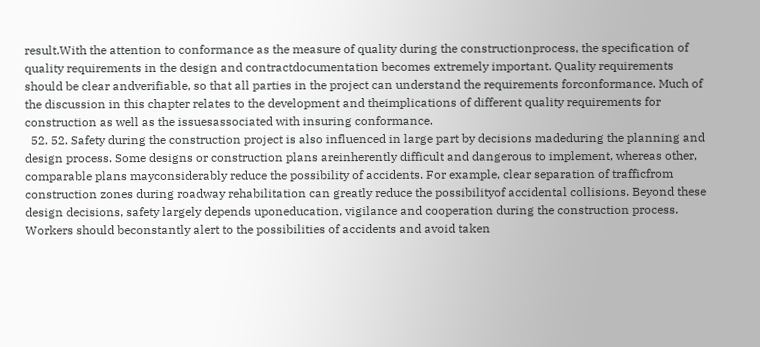result.With the attention to conformance as the measure of quality during the constructionprocess, the specification of quality requirements in the design and contractdocumentation becomes extremely important. Quality requirements should be clear andverifiable, so that all parties in the project can understand the requirements forconformance. Much of the discussion in this chapter relates to the development and theimplications of different quality requirements for construction as well as the issuesassociated with insuring conformance.
  52. 52. Safety during the construction project is also influenced in large part by decisions madeduring the planning and design process. Some designs or construction plans areinherently difficult and dangerous to implement, whereas other, comparable plans mayconsiderably reduce the possibility of accidents. For example, clear separation of trafficfrom construction zones during roadway rehabilitation can greatly reduce the possibilityof accidental collisions. Beyond these design decisions, safety largely depends uponeducation, vigilance and cooperation during the construction process. Workers should beconstantly alert to the possibilities of accidents and avoid taken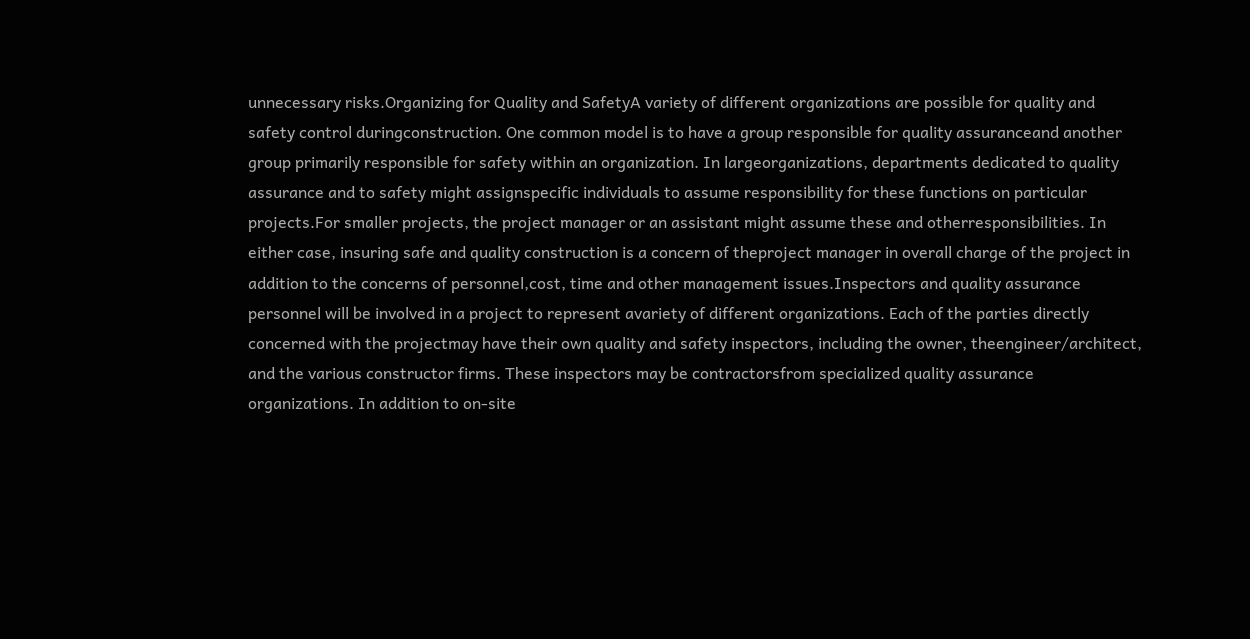unnecessary risks.Organizing for Quality and SafetyA variety of different organizations are possible for quality and safety control duringconstruction. One common model is to have a group responsible for quality assuranceand another group primarily responsible for safety within an organization. In largeorganizations, departments dedicated to quality assurance and to safety might assignspecific individuals to assume responsibility for these functions on particular projects.For smaller projects, the project manager or an assistant might assume these and otherresponsibilities. In either case, insuring safe and quality construction is a concern of theproject manager in overall charge of the project in addition to the concerns of personnel,cost, time and other management issues.Inspectors and quality assurance personnel will be involved in a project to represent avariety of different organizations. Each of the parties directly concerned with the projectmay have their own quality and safety inspectors, including the owner, theengineer/architect, and the various constructor firms. These inspectors may be contractorsfrom specialized quality assurance organizations. In addition to on-site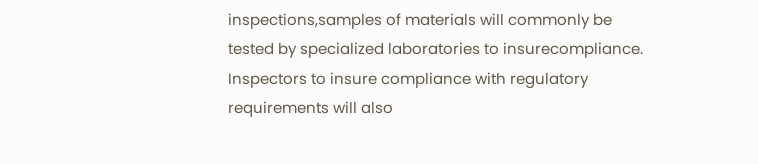inspections,samples of materials will commonly be tested by specialized laboratories to insurecompliance. Inspectors to insure compliance with regulatory requirements will also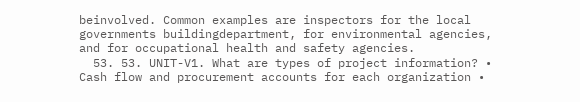beinvolved. Common examples are inspectors for the local governments buildingdepartment, for environmental agencies, and for occupational health and safety agencies.
  53. 53. UNIT-V1. What are types of project information? • Cash flow and procurement accounts for each organization •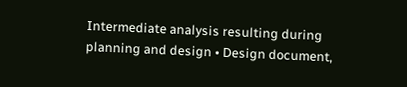Intermediate analysis resulting during planning and design • Design document,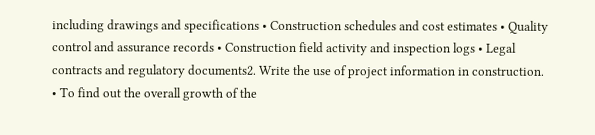including drawings and specifications • Construction schedules and cost estimates • Quality control and assurance records • Construction field activity and inspection logs • Legal contracts and regulatory documents2. Write the use of project information in construction. • To find out the overall growth of the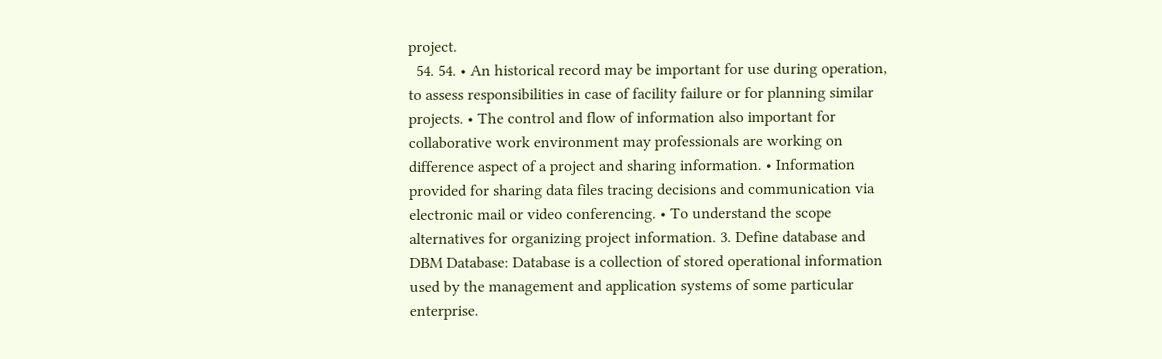project.
  54. 54. • An historical record may be important for use during operation, to assess responsibilities in case of facility failure or for planning similar projects. • The control and flow of information also important for collaborative work environment may professionals are working on difference aspect of a project and sharing information. • Information provided for sharing data files tracing decisions and communication via electronic mail or video conferencing. • To understand the scope alternatives for organizing project information. 3. Define database and DBM Database: Database is a collection of stored operational information used by the management and application systems of some particular enterprise.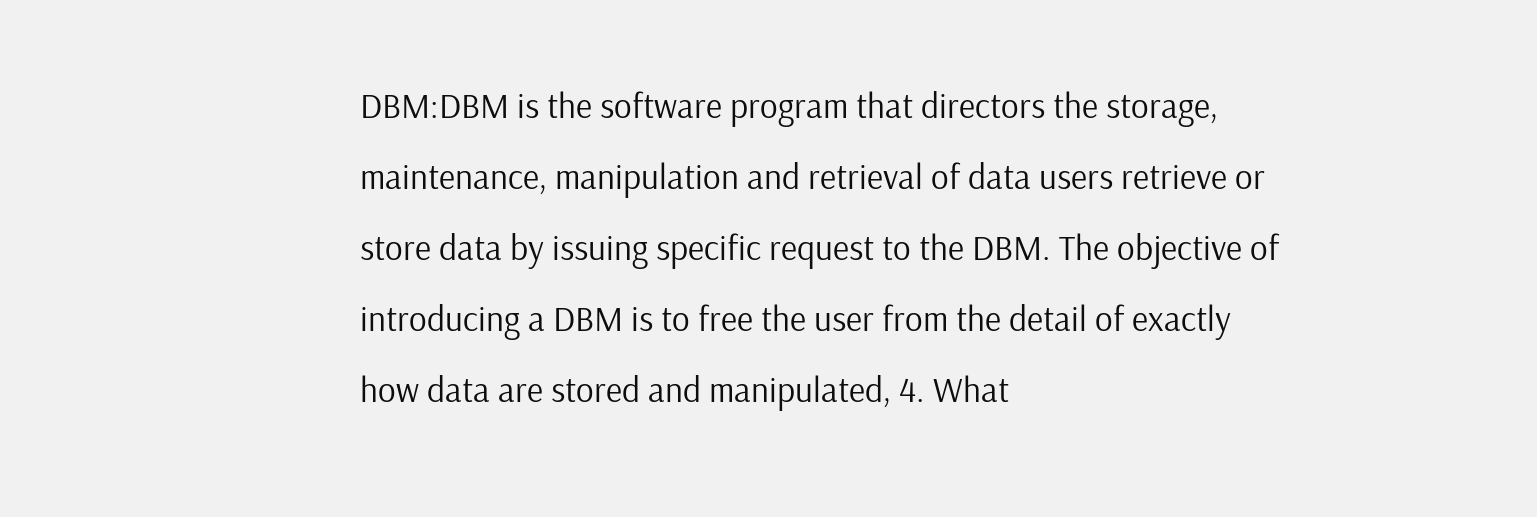DBM:DBM is the software program that directors the storage, maintenance, manipulation and retrieval of data users retrieve or store data by issuing specific request to the DBM. The objective of introducing a DBM is to free the user from the detail of exactly how data are stored and manipulated, 4. What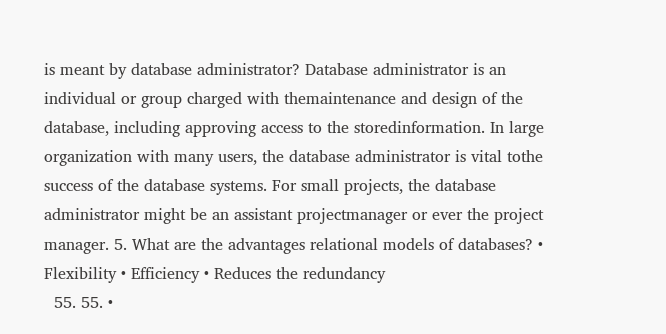is meant by database administrator? Database administrator is an individual or group charged with themaintenance and design of the database, including approving access to the storedinformation. In large organization with many users, the database administrator is vital tothe success of the database systems. For small projects, the database administrator might be an assistant projectmanager or ever the project manager. 5. What are the advantages relational models of databases? • Flexibility • Efficiency • Reduces the redundancy
  55. 55. •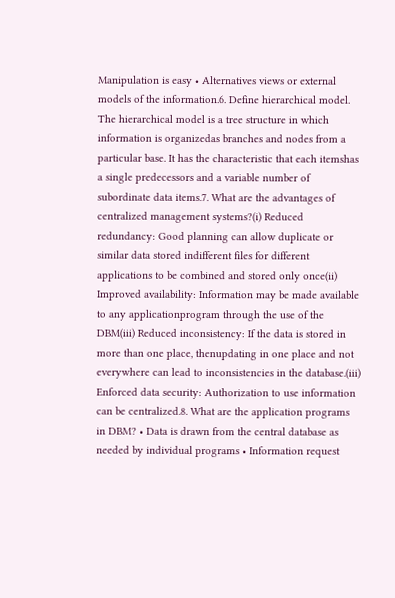Manipulation is easy • Alternatives views or external models of the information.6. Define hierarchical model. The hierarchical model is a tree structure in which information is organizedas branches and nodes from a particular base. It has the characteristic that each itemshas a single predecessors and a variable number of subordinate data items.7. What are the advantages of centralized management systems?(i) Reduced redundancy: Good planning can allow duplicate or similar data stored indifferent files for different applications to be combined and stored only once(ii) Improved availability: Information may be made available to any applicationprogram through the use of the DBM(iii) Reduced inconsistency: If the data is stored in more than one place, thenupdating in one place and not everywhere can lead to inconsistencies in the database.(iii) Enforced data security: Authorization to use information can be centralized.8. What are the application programs in DBM? • Data is drawn from the central database as needed by individual programs • Information request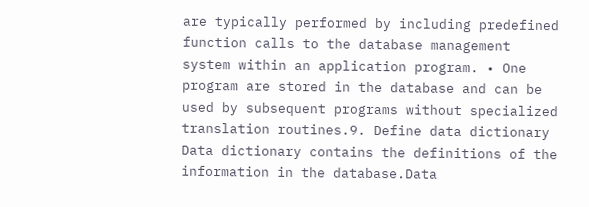are typically performed by including predefined function calls to the database management system within an application program. • One program are stored in the database and can be used by subsequent programs without specialized translation routines.9. Define data dictionary Data dictionary contains the definitions of the information in the database.Data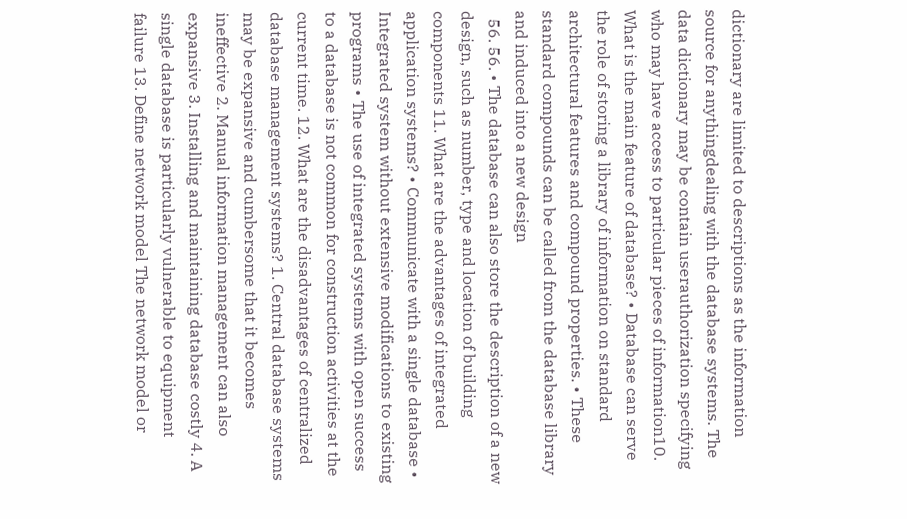dictionary are limited to descriptions as the information source for anythingdealing with the database systems. The data dictionary may be contain userauthorization specifying who may have access to particular pieces of information10. What is the main feature of database? • Database can serve the role of storing a library of information on standard architectural features and compound properties. • These standard compounds can be called from the database library and induced into a new design
  56. 56. • The database can also store the description of a new design, such as number, type and location of building components 11. What are the advantages of integrated application systems? • Communicate with a single database • Integrated system without extensive modifications to existing programs • The use of integrated systems with open success to a database is not common for construction activities at the current time. 12. What are the disadvantages of centralized database management systems? 1. Central database systems may be expansive and cumbersome that it becomes ineffective 2. Manual information management can also expansive 3. Installing and maintaining database costly 4. A single database is particularly vulnerable to equipment failure 13. Define network model The network model or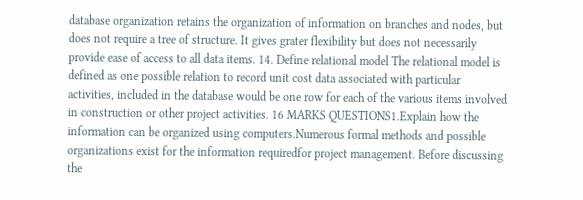database organization retains the organization of information on branches and nodes, but does not require a tree of structure. It gives grater flexibility but does not necessarily provide ease of access to all data items. 14. Define relational model The relational model is defined as one possible relation to record unit cost data associated with particular activities, included in the database would be one row for each of the various items involved in construction or other project activities. 16 MARKS QUESTIONS1.Explain how the information can be organized using computers.Numerous formal methods and possible organizations exist for the information requiredfor project management. Before discussing the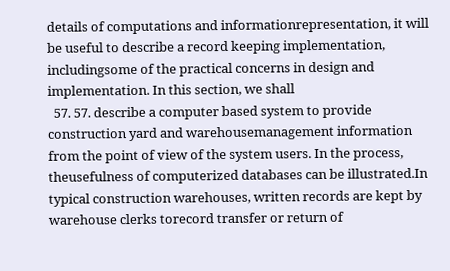details of computations and informationrepresentation, it will be useful to describe a record keeping implementation, includingsome of the practical concerns in design and implementation. In this section, we shall
  57. 57. describe a computer based system to provide construction yard and warehousemanagement information from the point of view of the system users. In the process, theusefulness of computerized databases can be illustrated.In typical construction warehouses, written records are kept by warehouse clerks torecord transfer or return of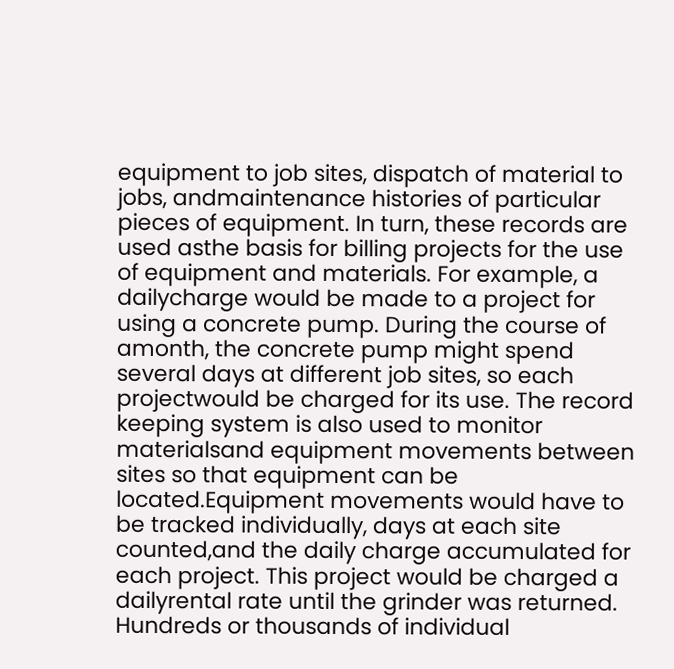equipment to job sites, dispatch of material to jobs, andmaintenance histories of particular pieces of equipment. In turn, these records are used asthe basis for billing projects for the use of equipment and materials. For example, a dailycharge would be made to a project for using a concrete pump. During the course of amonth, the concrete pump might spend several days at different job sites, so each projectwould be charged for its use. The record keeping system is also used to monitor materialsand equipment movements between sites so that equipment can be located.Equipment movements would have to be tracked individually, days at each site counted,and the daily charge accumulated for each project. This project would be charged a dailyrental rate until the grinder was returned. Hundreds or thousands of individual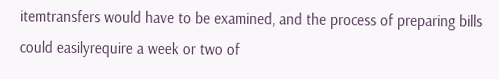itemtransfers would have to be examined, and the process of preparing bills could easilyrequire a week or two of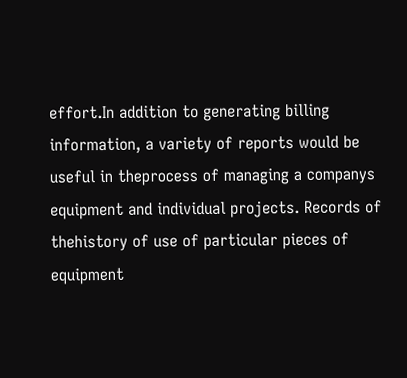effort.In addition to generating billing information, a variety of reports would be useful in theprocess of managing a companys equipment and individual projects. Records of thehistory of use of particular pieces of equipment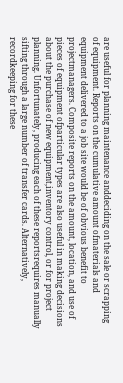are useful for planning maintenance anddeciding on the sale or scrapping of equipment. Reports on the cumulative amount ofmaterials and equipment delivered to a job site would be of obvious benefit to projectmanagers. Composite reports on the amount, location, and use of pieces of equipment ofparticular types are also useful in making decisions about the purchase of new equipment,inventory control, or for project planning. Unfortunately, producing each of these reportsrequires manually sifting through a large number of transfer cards. Alternatively, recordkeeping for these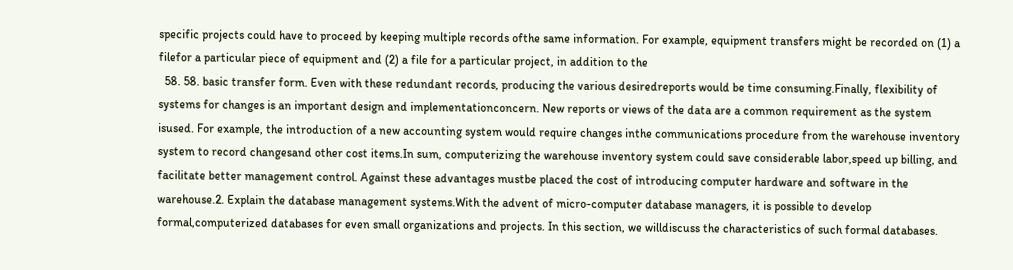specific projects could have to proceed by keeping multiple records ofthe same information. For example, equipment transfers might be recorded on (1) a filefor a particular piece of equipment and (2) a file for a particular project, in addition to the
  58. 58. basic transfer form. Even with these redundant records, producing the various desiredreports would be time consuming.Finally, flexibility of systems for changes is an important design and implementationconcern. New reports or views of the data are a common requirement as the system isused. For example, the introduction of a new accounting system would require changes inthe communications procedure from the warehouse inventory system to record changesand other cost items.In sum, computerizing the warehouse inventory system could save considerable labor,speed up billing, and facilitate better management control. Against these advantages mustbe placed the cost of introducing computer hardware and software in the warehouse.2. Explain the database management systems.With the advent of micro-computer database managers, it is possible to develop formal,computerized databases for even small organizations and projects. In this section, we willdiscuss the characteristics of such formal databases.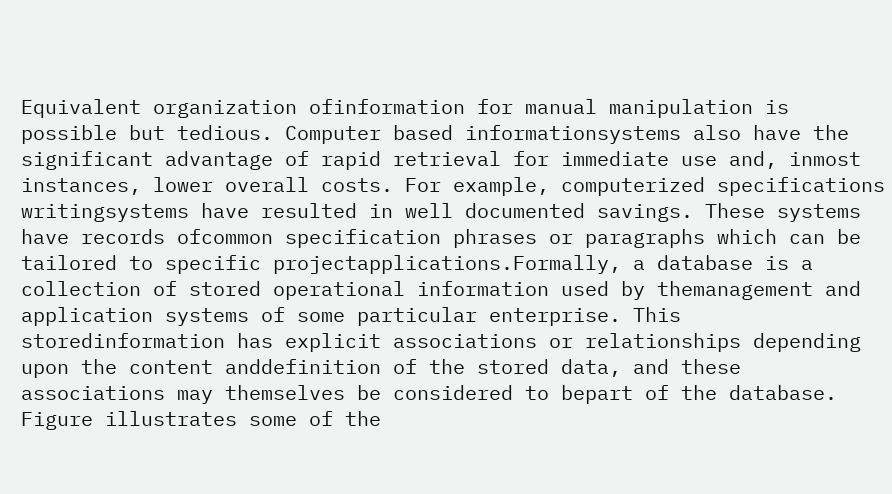Equivalent organization ofinformation for manual manipulation is possible but tedious. Computer based informationsystems also have the significant advantage of rapid retrieval for immediate use and, inmost instances, lower overall costs. For example, computerized specifications writingsystems have resulted in well documented savings. These systems have records ofcommon specification phrases or paragraphs which can be tailored to specific projectapplications.Formally, a database is a collection of stored operational information used by themanagement and application systems of some particular enterprise. This storedinformation has explicit associations or relationships depending upon the content anddefinition of the stored data, and these associations may themselves be considered to bepart of the database. Figure illustrates some of the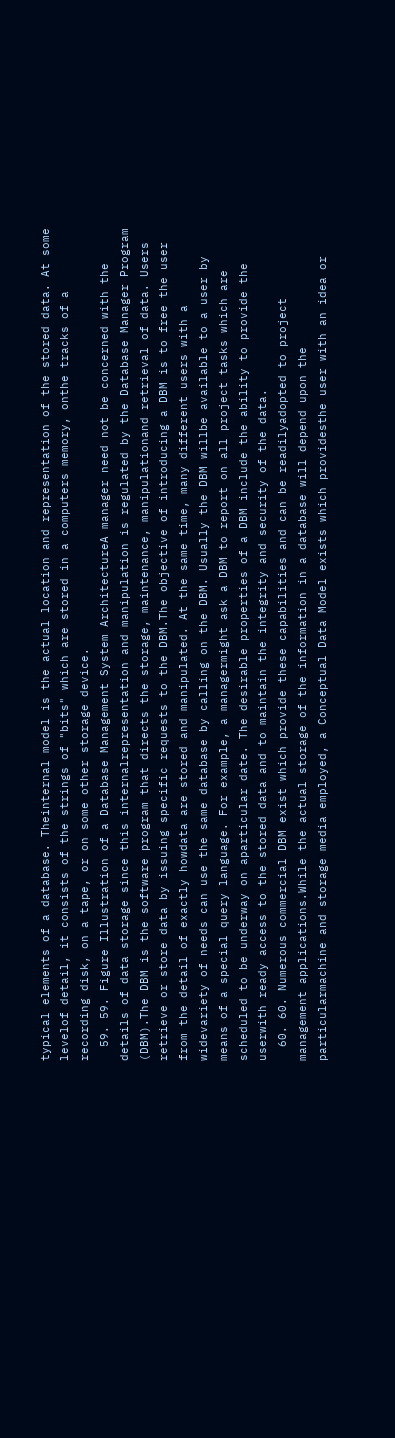typical elements of a database. Theinternal model is the actual location and representation of the stored data. At some levelof detail, it consists of the strings of "bits" which are stored in a computers memory, onthe tracks of a recording disk, on a tape, or on some other storage device.
  59. 59. Figure Illustration of a Database Management System ArchitectureA manager need not be concerned with the details of data storage since this internalrepresentation and manipulation is regulated by the Database Manager Program (DBM).The DBM is the software program that directs the storage, maintenance, manipulationand retrieval of data. Users retrieve or store data by issuing specific requests to the DBM.The objective of introducing a DBM is to free the user from the detail of exactly howdata are stored and manipulated. At the same time, many different users with a widevariety of needs can use the same database by calling on the DBM. Usually the DBM willbe available to a user by means of a special query language. For example, a managermight ask a DBM to report on all project tasks which are scheduled to be underway on aparticular date. The desirable properties of a DBM include the ability to provide the userwith ready access to the stored data and to maintain the integrity and security of the data.
  60. 60. Numerous commercial DBM exist which provide these capabilities and can be readilyadopted to project management applications.While the actual storage of the information in a database will depend upon the particularmachine and storage media employed, a Conceptual Data Model exists which providesthe user with an idea or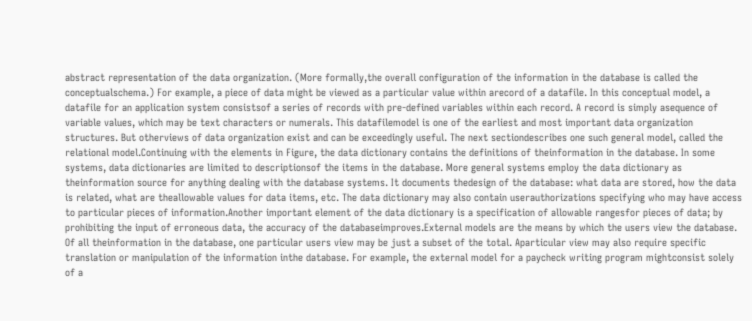abstract representation of the data organization. (More formally,the overall configuration of the information in the database is called the conceptualschema.) For example, a piece of data might be viewed as a particular value within arecord of a datafile. In this conceptual model, a datafile for an application system consistsof a series of records with pre-defined variables within each record. A record is simply asequence of variable values, which may be text characters or numerals. This datafilemodel is one of the earliest and most important data organization structures. But otherviews of data organization exist and can be exceedingly useful. The next sectiondescribes one such general model, called the relational model.Continuing with the elements in Figure, the data dictionary contains the definitions of theinformation in the database. In some systems, data dictionaries are limited to descriptionsof the items in the database. More general systems employ the data dictionary as theinformation source for anything dealing with the database systems. It documents thedesign of the database: what data are stored, how the data is related, what are theallowable values for data items, etc. The data dictionary may also contain userauthorizations specifying who may have access to particular pieces of information.Another important element of the data dictionary is a specification of allowable rangesfor pieces of data; by prohibiting the input of erroneous data, the accuracy of the databaseimproves.External models are the means by which the users view the database. Of all theinformation in the database, one particular users view may be just a subset of the total. Aparticular view may also require specific translation or manipulation of the information inthe database. For example, the external model for a paycheck writing program mightconsist solely of a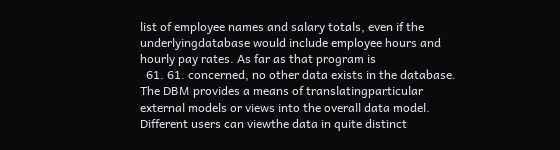list of employee names and salary totals, even if the underlyingdatabase would include employee hours and hourly pay rates. As far as that program is
  61. 61. concerned, no other data exists in the database. The DBM provides a means of translatingparticular external models or views into the overall data model. Different users can viewthe data in quite distinct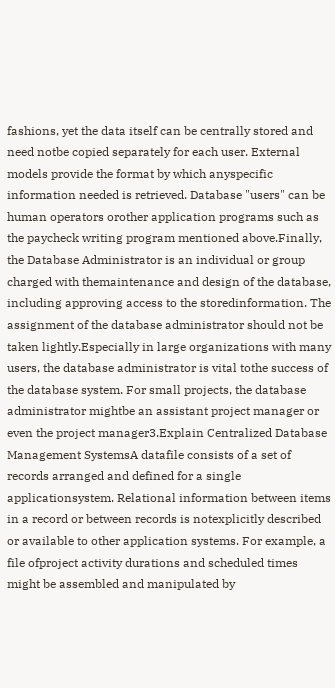fashions, yet the data itself can be centrally stored and need notbe copied separately for each user. External models provide the format by which anyspecific information needed is retrieved. Database "users" can be human operators orother application programs such as the paycheck writing program mentioned above.Finally, the Database Administrator is an individual or group charged with themaintenance and design of the database, including approving access to the storedinformation. The assignment of the database administrator should not be taken lightly.Especially in large organizations with many users, the database administrator is vital tothe success of the database system. For small projects, the database administrator mightbe an assistant project manager or even the project manager3.Explain Centralized Database Management SystemsA datafile consists of a set of records arranged and defined for a single applicationsystem. Relational information between items in a record or between records is notexplicitly described or available to other application systems. For example, a file ofproject activity durations and scheduled times might be assembled and manipulated by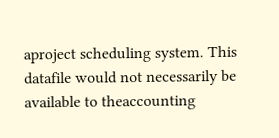aproject scheduling system. This datafile would not necessarily be available to theaccounting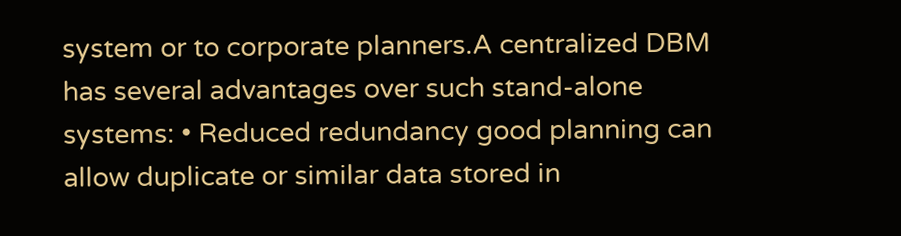system or to corporate planners.A centralized DBM has several advantages over such stand-alone systems: • Reduced redundancy good planning can allow duplicate or similar data stored in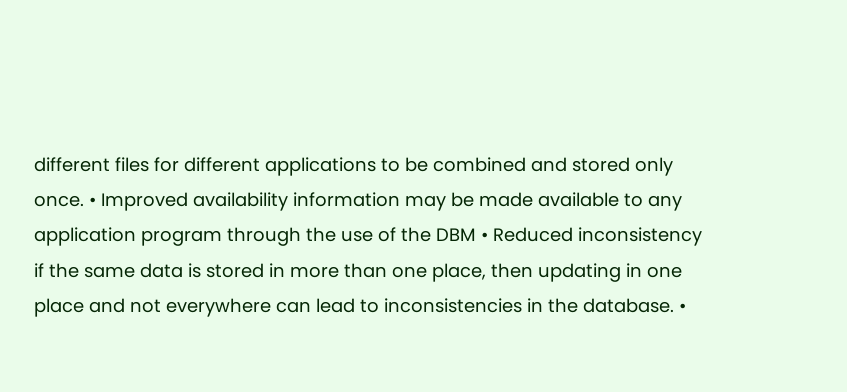different files for different applications to be combined and stored only once. • Improved availability information may be made available to any application program through the use of the DBM • Reduced inconsistency if the same data is stored in more than one place, then updating in one place and not everywhere can lead to inconsistencies in the database. •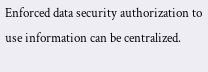Enforced data security authorization to use information can be centralized.